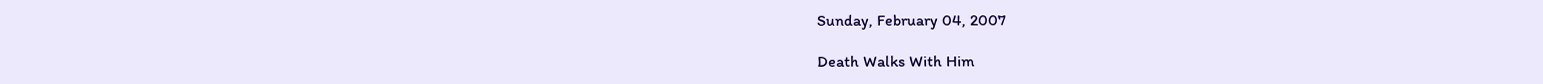Sunday, February 04, 2007

Death Walks With Him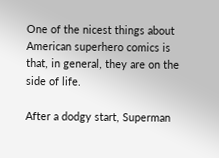One of the nicest things about American superhero comics is that, in general, they are on the side of life.

After a dodgy start, Superman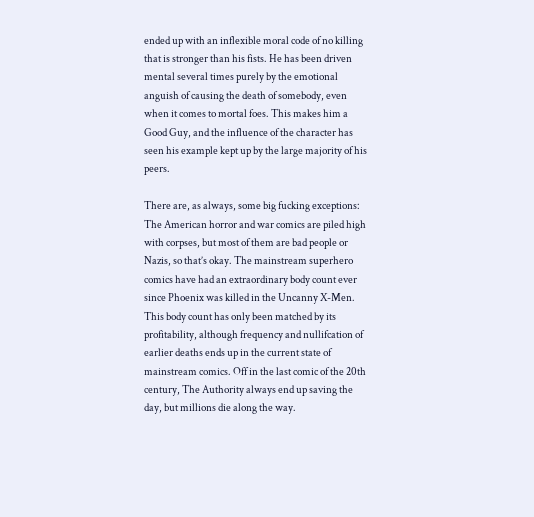ended up with an inflexible moral code of no killing that is stronger than his fists. He has been driven mental several times purely by the emotional anguish of causing the death of somebody, even when it comes to mortal foes. This makes him a Good Guy, and the influence of the character has seen his example kept up by the large majority of his peers.

There are, as always, some big fucking exceptions: The American horror and war comics are piled high with corpses, but most of them are bad people or Nazis, so that’s okay. The mainstream superhero comics have had an extraordinary body count ever since Phoenix was killed in the Uncanny X-Men. This body count has only been matched by its profitability, although frequency and nullifcation of earlier deaths ends up in the current state of mainstream comics. Off in the last comic of the 20th century, The Authority always end up saving the day, but millions die along the way.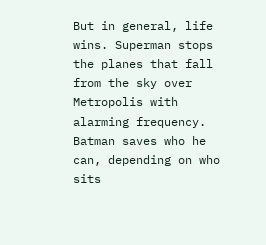But in general, life wins. Superman stops the planes that fall from the sky over Metropolis with alarming frequency. Batman saves who he can, depending on who sits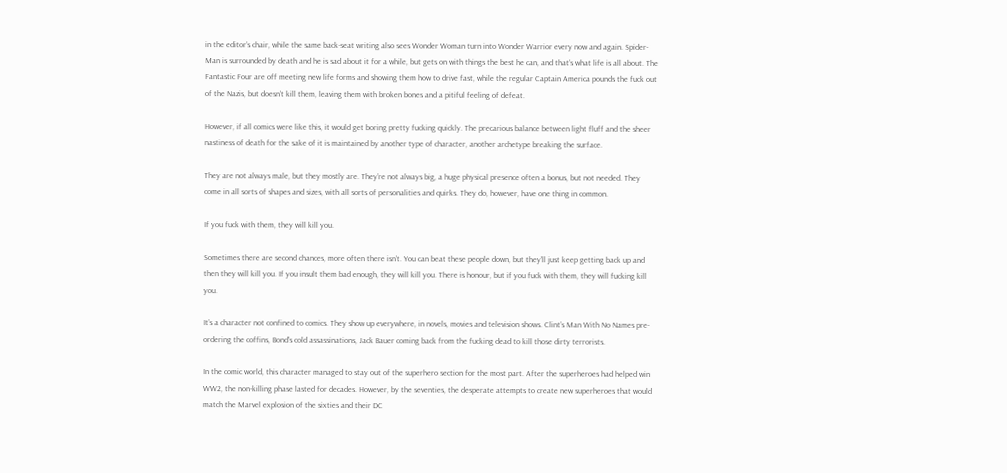in the editor’s chair, while the same back-seat writing also sees Wonder Woman turn into Wonder Warrior every now and again. Spider-Man is surrounded by death and he is sad about it for a while, but gets on with things the best he can, and that’s what life is all about. The Fantastic Four are off meeting new life forms and showing them how to drive fast, while the regular Captain America pounds the fuck out of the Nazis, but doesn’t kill them, leaving them with broken bones and a pitiful feeling of defeat.

However, if all comics were like this, it would get boring pretty fucking quickly. The precarious balance between light fluff and the sheer nastiness of death for the sake of it is maintained by another type of character, another archetype breaking the surface.

They are not always male, but they mostly are. They’re not always big, a huge physical presence often a bonus, but not needed. They come in all sorts of shapes and sizes, with all sorts of personalities and quirks. They do, however, have one thing in common.

If you fuck with them, they will kill you.

Sometimes there are second chances, more often there isn’t. You can beat these people down, but they’ll just keep getting back up and then they will kill you. If you insult them bad enough, they will kill you. There is honour, but if you fuck with them, they will fucking kill you.

It’s a character not confined to comics. They show up everywhere, in novels, movies and television shows. Clint’s Man With No Names pre-ordering the coffins, Bond’s cold assassinations, Jack Bauer coming back from the fucking dead to kill those dirty terrorists.

In the comic world, this character managed to stay out of the superhero section for the most part. After the superheroes had helped win WW2, the non-killing phase lasted for decades. However, by the seventies, the desperate attempts to create new superheroes that would match the Marvel explosion of the sixties and their DC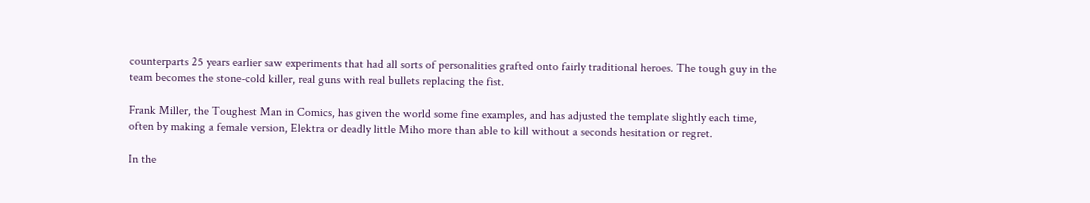counterparts 25 years earlier saw experiments that had all sorts of personalities grafted onto fairly traditional heroes. The tough guy in the team becomes the stone-cold killer, real guns with real bullets replacing the fist.

Frank Miller, the Toughest Man in Comics, has given the world some fine examples, and has adjusted the template slightly each time, often by making a female version, Elektra or deadly little Miho more than able to kill without a seconds hesitation or regret.

In the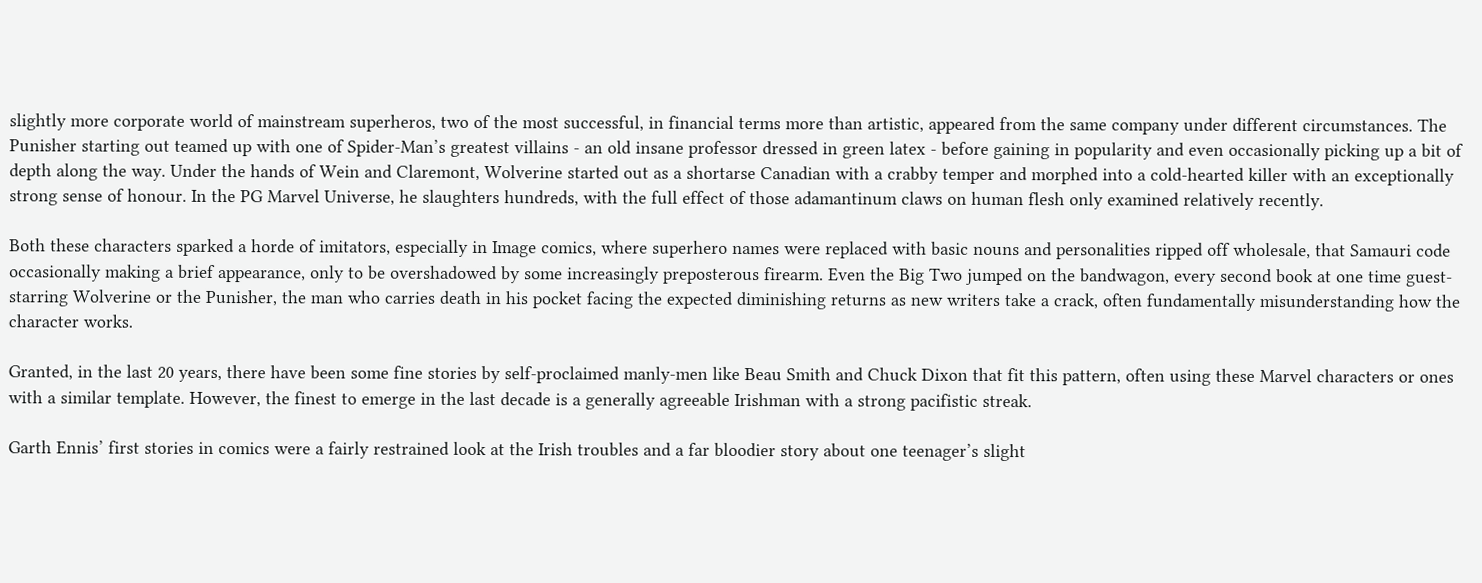slightly more corporate world of mainstream superheros, two of the most successful, in financial terms more than artistic, appeared from the same company under different circumstances. The Punisher starting out teamed up with one of Spider-Man’s greatest villains - an old insane professor dressed in green latex - before gaining in popularity and even occasionally picking up a bit of depth along the way. Under the hands of Wein and Claremont, Wolverine started out as a shortarse Canadian with a crabby temper and morphed into a cold-hearted killer with an exceptionally strong sense of honour. In the PG Marvel Universe, he slaughters hundreds, with the full effect of those adamantinum claws on human flesh only examined relatively recently.

Both these characters sparked a horde of imitators, especially in Image comics, where superhero names were replaced with basic nouns and personalities ripped off wholesale, that Samauri code occasionally making a brief appearance, only to be overshadowed by some increasingly preposterous firearm. Even the Big Two jumped on the bandwagon, every second book at one time guest-starring Wolverine or the Punisher, the man who carries death in his pocket facing the expected diminishing returns as new writers take a crack, often fundamentally misunderstanding how the character works.

Granted, in the last 20 years, there have been some fine stories by self-proclaimed manly-men like Beau Smith and Chuck Dixon that fit this pattern, often using these Marvel characters or ones with a similar template. However, the finest to emerge in the last decade is a generally agreeable Irishman with a strong pacifistic streak.

Garth Ennis’ first stories in comics were a fairly restrained look at the Irish troubles and a far bloodier story about one teenager’s slight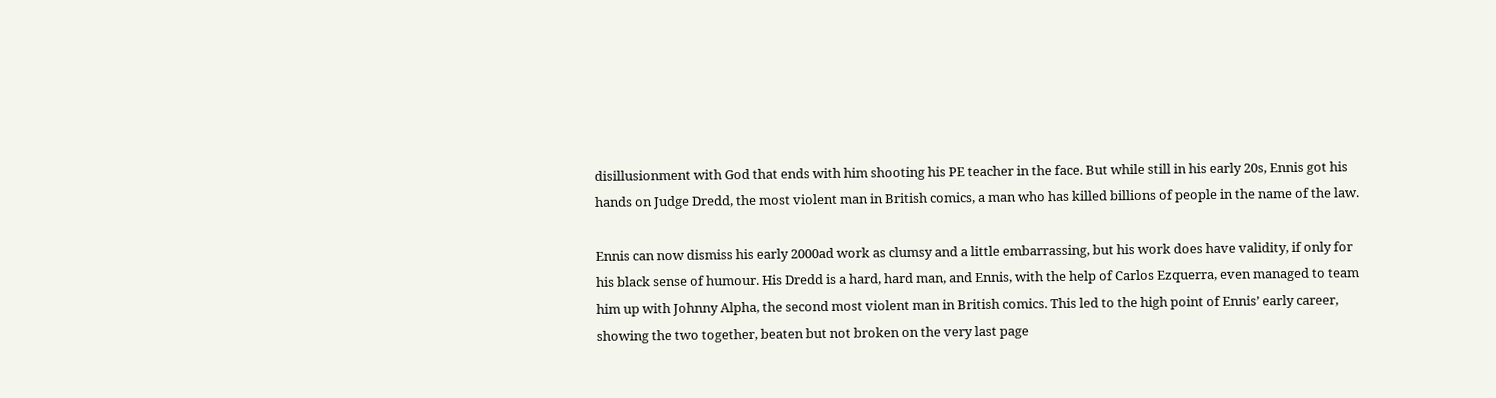disillusionment with God that ends with him shooting his PE teacher in the face. But while still in his early 20s, Ennis got his hands on Judge Dredd, the most violent man in British comics, a man who has killed billions of people in the name of the law.

Ennis can now dismiss his early 2000ad work as clumsy and a little embarrassing, but his work does have validity, if only for his black sense of humour. His Dredd is a hard, hard man, and Ennis, with the help of Carlos Ezquerra, even managed to team him up with Johnny Alpha, the second most violent man in British comics. This led to the high point of Ennis’ early career, showing the two together, beaten but not broken on the very last page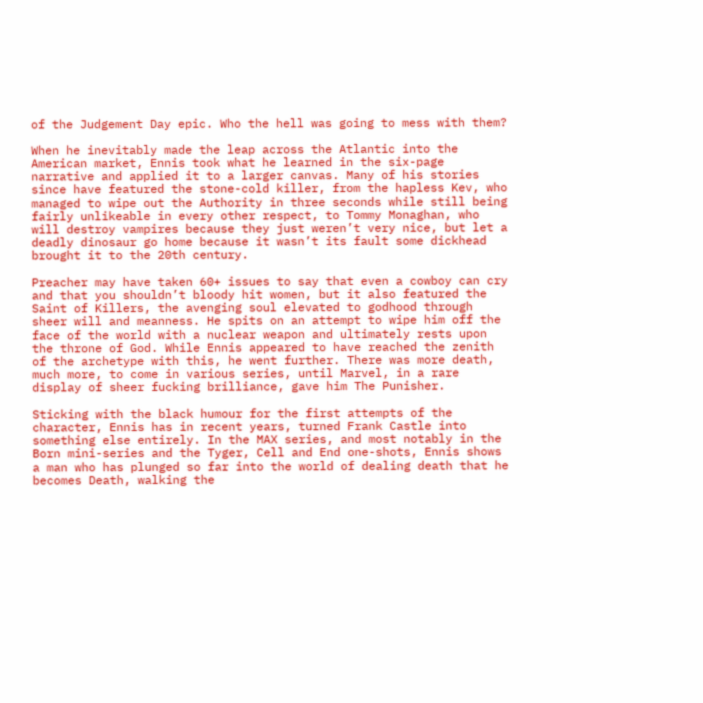of the Judgement Day epic. Who the hell was going to mess with them?

When he inevitably made the leap across the Atlantic into the American market, Ennis took what he learned in the six-page narrative and applied it to a larger canvas. Many of his stories since have featured the stone-cold killer, from the hapless Kev, who managed to wipe out the Authority in three seconds while still being fairly unlikeable in every other respect, to Tommy Monaghan, who will destroy vampires because they just weren’t very nice, but let a deadly dinosaur go home because it wasn’t its fault some dickhead brought it to the 20th century.

Preacher may have taken 60+ issues to say that even a cowboy can cry and that you shouldn’t bloody hit women, but it also featured the Saint of Killers, the avenging soul elevated to godhood through sheer will and meanness. He spits on an attempt to wipe him off the face of the world with a nuclear weapon and ultimately rests upon the throne of God. While Ennis appeared to have reached the zenith of the archetype with this, he went further. There was more death, much more, to come in various series, until Marvel, in a rare display of sheer fucking brilliance, gave him The Punisher.

Sticking with the black humour for the first attempts of the character, Ennis has in recent years, turned Frank Castle into something else entirely. In the MAX series, and most notably in the Born mini-series and the Tyger, Cell and End one-shots, Ennis shows a man who has plunged so far into the world of dealing death that he becomes Death, walking the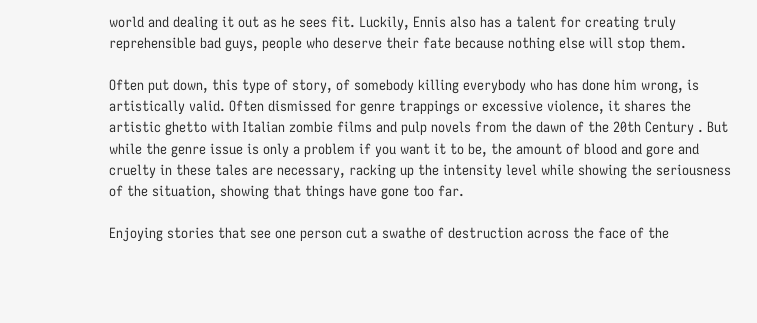world and dealing it out as he sees fit. Luckily, Ennis also has a talent for creating truly reprehensible bad guys, people who deserve their fate because nothing else will stop them.

Often put down, this type of story, of somebody killing everybody who has done him wrong, is artistically valid. Often dismissed for genre trappings or excessive violence, it shares the artistic ghetto with Italian zombie films and pulp novels from the dawn of the 20th Century . But while the genre issue is only a problem if you want it to be, the amount of blood and gore and cruelty in these tales are necessary, racking up the intensity level while showing the seriousness of the situation, showing that things have gone too far.

Enjoying stories that see one person cut a swathe of destruction across the face of the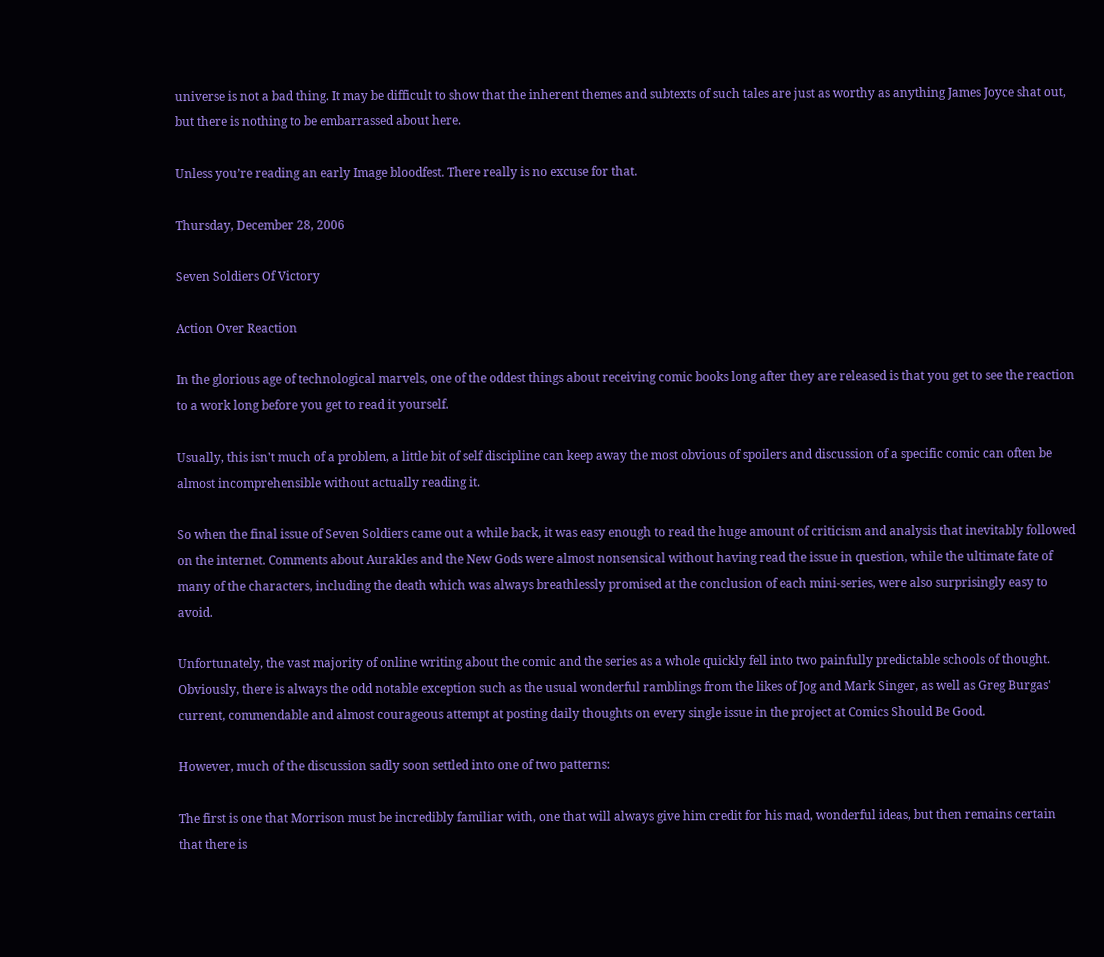universe is not a bad thing. It may be difficult to show that the inherent themes and subtexts of such tales are just as worthy as anything James Joyce shat out, but there is nothing to be embarrassed about here.

Unless you’re reading an early Image bloodfest. There really is no excuse for that.

Thursday, December 28, 2006

Seven Soldiers Of Victory

Action Over Reaction

In the glorious age of technological marvels, one of the oddest things about receiving comic books long after they are released is that you get to see the reaction to a work long before you get to read it yourself.

Usually, this isn't much of a problem, a little bit of self discipline can keep away the most obvious of spoilers and discussion of a specific comic can often be almost incomprehensible without actually reading it.

So when the final issue of Seven Soldiers came out a while back, it was easy enough to read the huge amount of criticism and analysis that inevitably followed on the internet. Comments about Aurakles and the New Gods were almost nonsensical without having read the issue in question, while the ultimate fate of many of the characters, including the death which was always breathlessly promised at the conclusion of each mini-series, were also surprisingly easy to avoid.

Unfortunately, the vast majority of online writing about the comic and the series as a whole quickly fell into two painfully predictable schools of thought. Obviously, there is always the odd notable exception such as the usual wonderful ramblings from the likes of Jog and Mark Singer, as well as Greg Burgas' current, commendable and almost courageous attempt at posting daily thoughts on every single issue in the project at Comics Should Be Good.

However, much of the discussion sadly soon settled into one of two patterns:

The first is one that Morrison must be incredibly familiar with, one that will always give him credit for his mad, wonderful ideas, but then remains certain that there is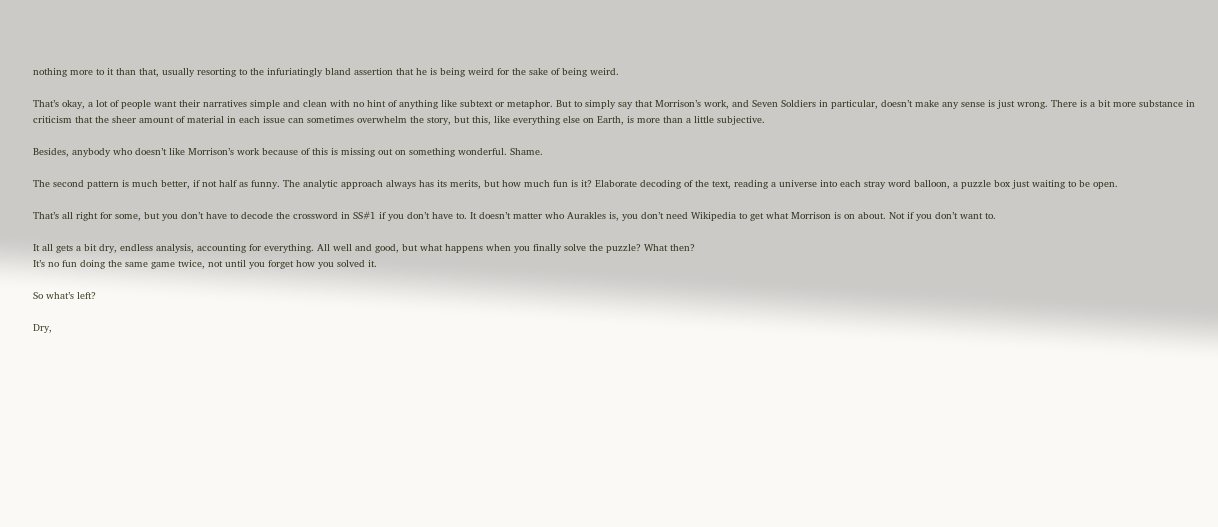nothing more to it than that, usually resorting to the infuriatingly bland assertion that he is being weird for the sake of being weird.

That’s okay, a lot of people want their narratives simple and clean with no hint of anything like subtext or metaphor. But to simply say that Morrison’s work, and Seven Soldiers in particular, doesn’t make any sense is just wrong. There is a bit more substance in criticism that the sheer amount of material in each issue can sometimes overwhelm the story, but this, like everything else on Earth, is more than a little subjective.

Besides, anybody who doesn’t like Morrison’s work because of this is missing out on something wonderful. Shame.

The second pattern is much better, if not half as funny. The analytic approach always has its merits, but how much fun is it? Elaborate decoding of the text, reading a universe into each stray word balloon, a puzzle box just waiting to be open.

That’s all right for some, but you don’t have to decode the crossword in SS#1 if you don’t have to. It doesn’t matter who Aurakles is, you don’t need Wikipedia to get what Morrison is on about. Not if you don’t want to.

It all gets a bit dry, endless analysis, accounting for everything. All well and good, but what happens when you finally solve the puzzle? What then?
It’s no fun doing the same game twice, not until you forget how you solved it.

So what’s left?

Dry,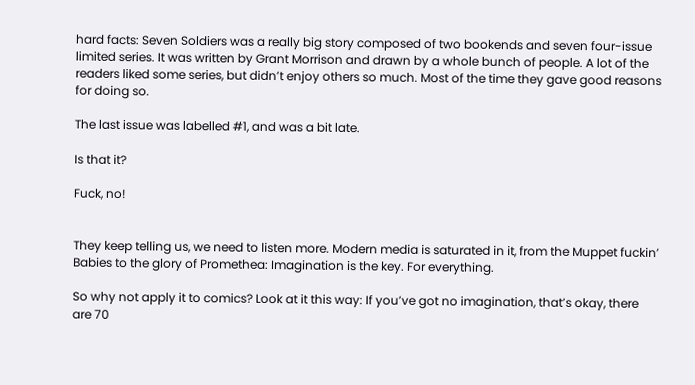hard facts: Seven Soldiers was a really big story composed of two bookends and seven four-issue limited series. It was written by Grant Morrison and drawn by a whole bunch of people. A lot of the readers liked some series, but didn’t enjoy others so much. Most of the time they gave good reasons for doing so.

The last issue was labelled #1, and was a bit late.

Is that it?

Fuck, no!


They keep telling us, we need to listen more. Modern media is saturated in it, from the Muppet fuckin’ Babies to the glory of Promethea: Imagination is the key. For everything.

So why not apply it to comics? Look at it this way: If you’ve got no imagination, that’s okay, there are 70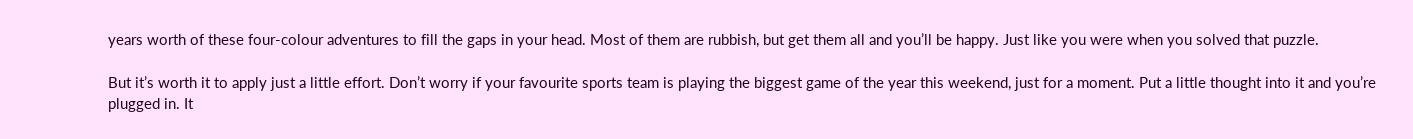years worth of these four-colour adventures to fill the gaps in your head. Most of them are rubbish, but get them all and you’ll be happy. Just like you were when you solved that puzzle.

But it’s worth it to apply just a little effort. Don’t worry if your favourite sports team is playing the biggest game of the year this weekend, just for a moment. Put a little thought into it and you’re plugged in. It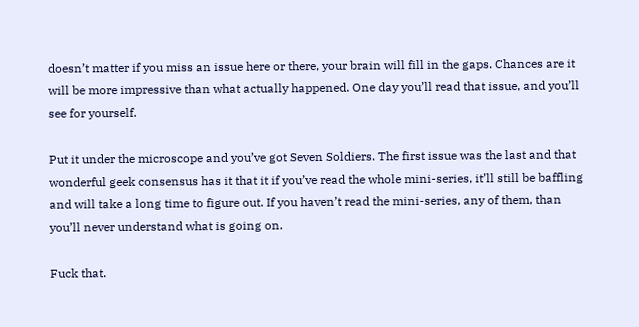doesn’t matter if you miss an issue here or there, your brain will fill in the gaps. Chances are it will be more impressive than what actually happened. One day you’ll read that issue, and you’ll see for yourself.

Put it under the microscope and you’ve got Seven Soldiers. The first issue was the last and that wonderful geek consensus has it that it if you’ve read the whole mini-series, it’ll still be baffling and will take a long time to figure out. If you haven’t read the mini-series, any of them, than you’ll never understand what is going on.

Fuck that.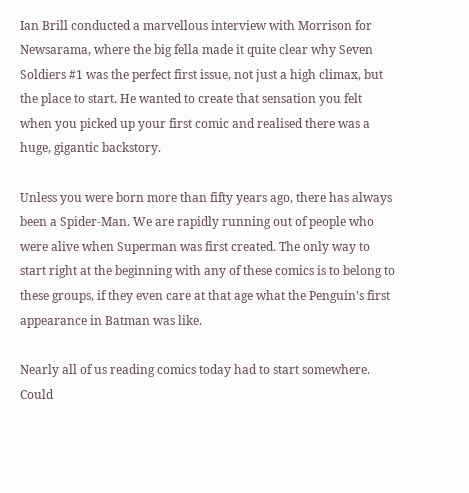Ian Brill conducted a marvellous interview with Morrison for Newsarama, where the big fella made it quite clear why Seven Soldiers #1 was the perfect first issue, not just a high climax, but the place to start. He wanted to create that sensation you felt when you picked up your first comic and realised there was a huge, gigantic backstory.

Unless you were born more than fifty years ago, there has always been a Spider-Man. We are rapidly running out of people who were alive when Superman was first created. The only way to start right at the beginning with any of these comics is to belong to these groups, if they even care at that age what the Penguin’s first appearance in Batman was like.

Nearly all of us reading comics today had to start somewhere. Could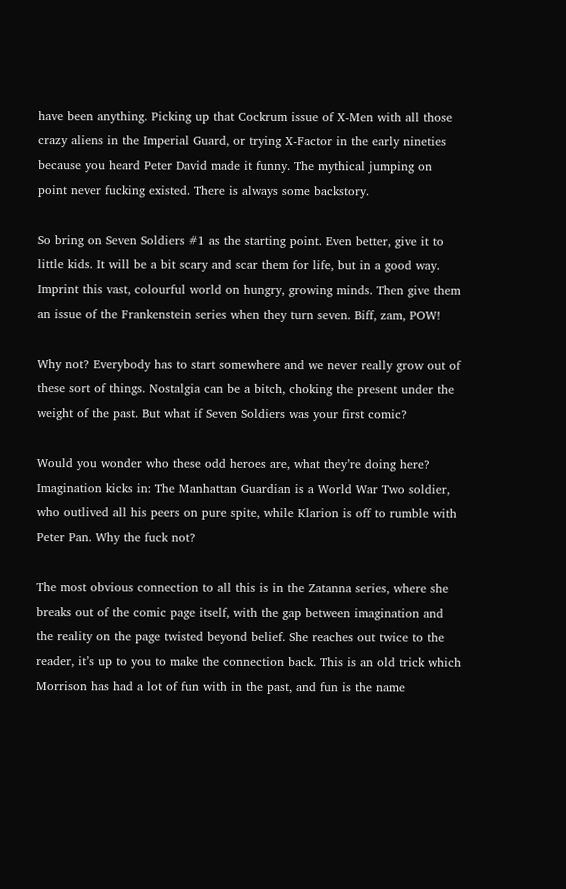have been anything. Picking up that Cockrum issue of X-Men with all those crazy aliens in the Imperial Guard, or trying X-Factor in the early nineties because you heard Peter David made it funny. The mythical jumping on point never fucking existed. There is always some backstory.

So bring on Seven Soldiers #1 as the starting point. Even better, give it to little kids. It will be a bit scary and scar them for life, but in a good way. Imprint this vast, colourful world on hungry, growing minds. Then give them an issue of the Frankenstein series when they turn seven. Biff, zam, POW!

Why not? Everybody has to start somewhere and we never really grow out of these sort of things. Nostalgia can be a bitch, choking the present under the weight of the past. But what if Seven Soldiers was your first comic?

Would you wonder who these odd heroes are, what they’re doing here? Imagination kicks in: The Manhattan Guardian is a World War Two soldier, who outlived all his peers on pure spite, while Klarion is off to rumble with Peter Pan. Why the fuck not?

The most obvious connection to all this is in the Zatanna series, where she breaks out of the comic page itself, with the gap between imagination and the reality on the page twisted beyond belief. She reaches out twice to the reader, it’s up to you to make the connection back. This is an old trick which Morrison has had a lot of fun with in the past, and fun is the name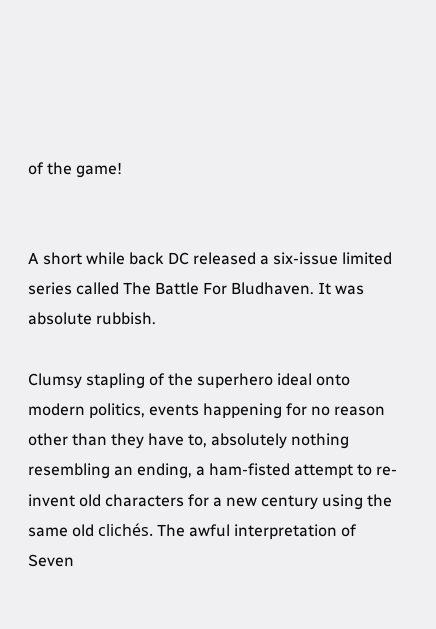of the game!


A short while back DC released a six-issue limited series called The Battle For Bludhaven. It was absolute rubbish.

Clumsy stapling of the superhero ideal onto modern politics, events happening for no reason other than they have to, absolutely nothing resembling an ending, a ham-fisted attempt to re-invent old characters for a new century using the same old clichés. The awful interpretation of Seven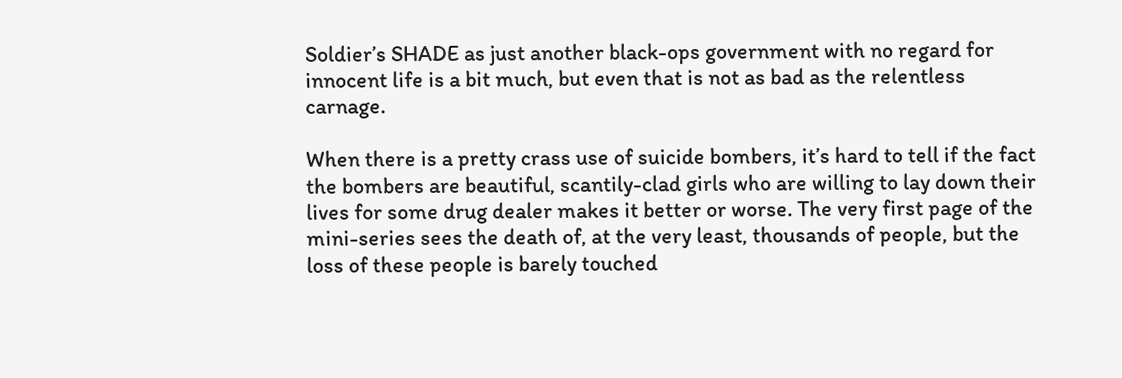Soldier’s SHADE as just another black-ops government with no regard for innocent life is a bit much, but even that is not as bad as the relentless carnage.

When there is a pretty crass use of suicide bombers, it’s hard to tell if the fact the bombers are beautiful, scantily-clad girls who are willing to lay down their lives for some drug dealer makes it better or worse. The very first page of the mini-series sees the death of, at the very least, thousands of people, but the loss of these people is barely touched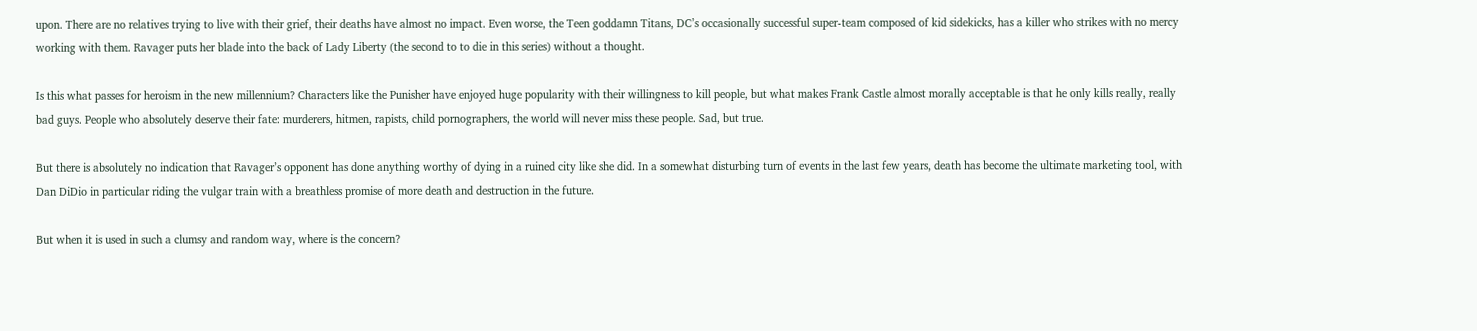upon. There are no relatives trying to live with their grief, their deaths have almost no impact. Even worse, the Teen goddamn Titans, DC’s occasionally successful super-team composed of kid sidekicks, has a killer who strikes with no mercy working with them. Ravager puts her blade into the back of Lady Liberty (the second to to die in this series) without a thought.

Is this what passes for heroism in the new millennium? Characters like the Punisher have enjoyed huge popularity with their willingness to kill people, but what makes Frank Castle almost morally acceptable is that he only kills really, really bad guys. People who absolutely deserve their fate: murderers, hitmen, rapists, child pornographers, the world will never miss these people. Sad, but true.

But there is absolutely no indication that Ravager’s opponent has done anything worthy of dying in a ruined city like she did. In a somewhat disturbing turn of events in the last few years, death has become the ultimate marketing tool, with Dan DiDio in particular riding the vulgar train with a breathless promise of more death and destruction in the future.

But when it is used in such a clumsy and random way, where is the concern?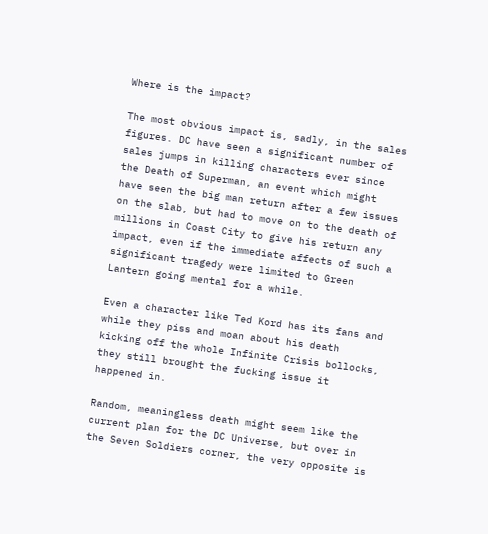Where is the impact?

The most obvious impact is, sadly, in the sales figures. DC have seen a significant number of sales jumps in killing characters ever since the Death of Superman, an event which might have seen the big man return after a few issues on the slab, but had to move on to the death of millions in Coast City to give his return any impact, even if the immediate affects of such a significant tragedy were limited to Green Lantern going mental for a while.

Even a character like Ted Kord has its fans and while they piss and moan about his death kicking off the whole Infinite Crisis bollocks, they still brought the fucking issue it happened in.

Random, meaningless death might seem like the current plan for the DC Universe, but over in the Seven Soldiers corner, the very opposite is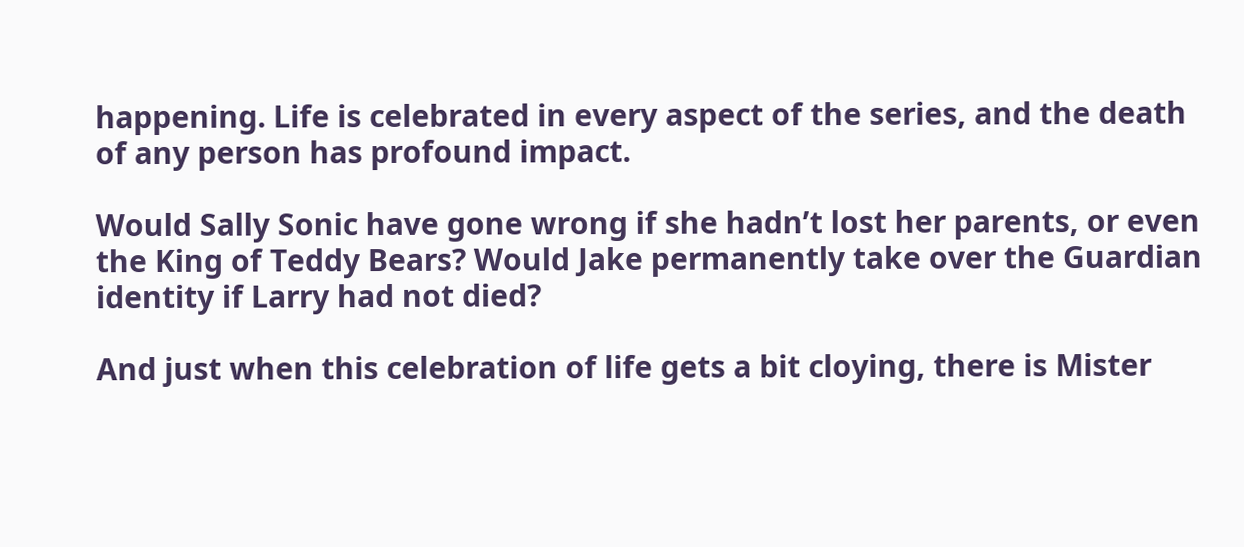happening. Life is celebrated in every aspect of the series, and the death of any person has profound impact.

Would Sally Sonic have gone wrong if she hadn’t lost her parents, or even the King of Teddy Bears? Would Jake permanently take over the Guardian identity if Larry had not died?

And just when this celebration of life gets a bit cloying, there is Mister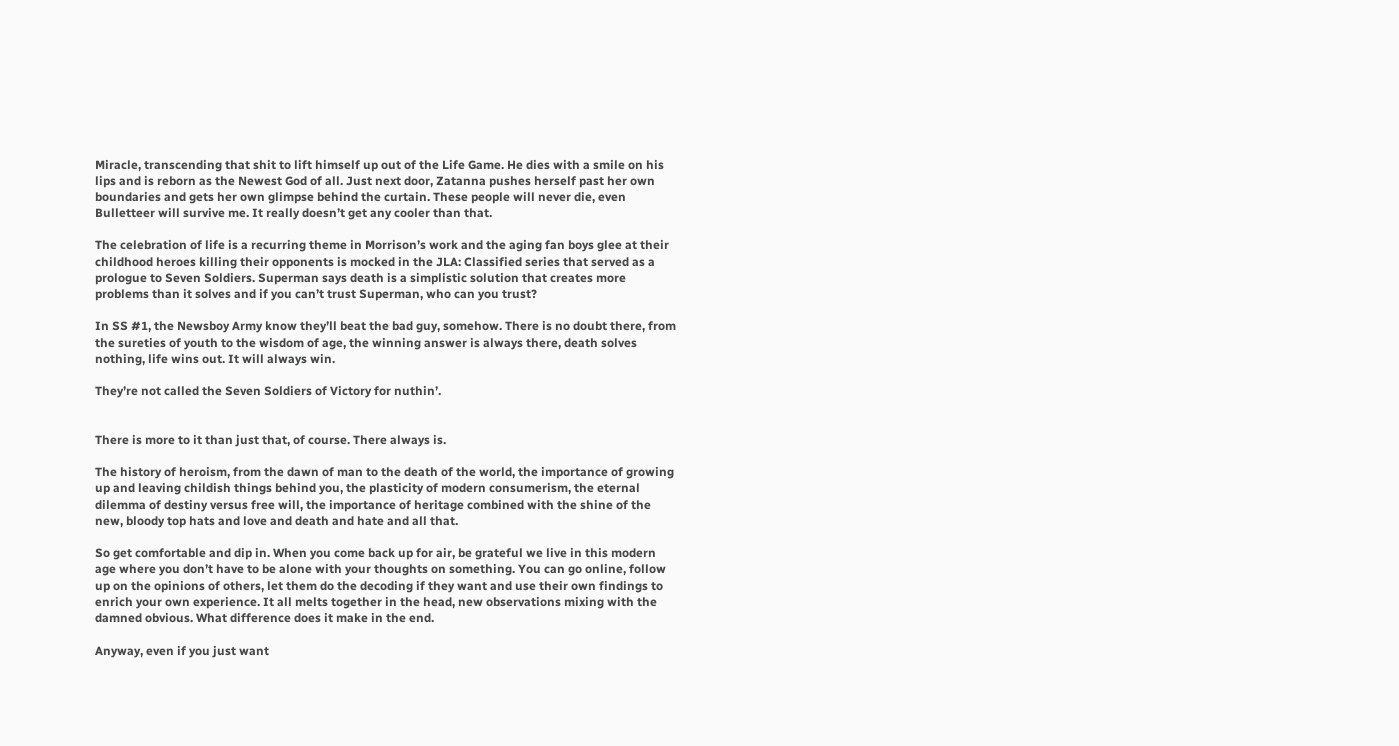Miracle, transcending that shit to lift himself up out of the Life Game. He dies with a smile on his lips and is reborn as the Newest God of all. Just next door, Zatanna pushes herself past her own boundaries and gets her own glimpse behind the curtain. These people will never die, even Bulletteer will survive me. It really doesn’t get any cooler than that.

The celebration of life is a recurring theme in Morrison’s work and the aging fan boys glee at their childhood heroes killing their opponents is mocked in the JLA: Classified series that served as a prologue to Seven Soldiers. Superman says death is a simplistic solution that creates more problems than it solves and if you can’t trust Superman, who can you trust?

In SS #1, the Newsboy Army know they’ll beat the bad guy, somehow. There is no doubt there, from the sureties of youth to the wisdom of age, the winning answer is always there, death solves nothing, life wins out. It will always win.

They’re not called the Seven Soldiers of Victory for nuthin’.


There is more to it than just that, of course. There always is.

The history of heroism, from the dawn of man to the death of the world, the importance of growing up and leaving childish things behind you, the plasticity of modern consumerism, the eternal dilemma of destiny versus free will, the importance of heritage combined with the shine of the new, bloody top hats and love and death and hate and all that.

So get comfortable and dip in. When you come back up for air, be grateful we live in this modern age where you don’t have to be alone with your thoughts on something. You can go online, follow up on the opinions of others, let them do the decoding if they want and use their own findings to enrich your own experience. It all melts together in the head, new observations mixing with the damned obvious. What difference does it make in the end.

Anyway, even if you just want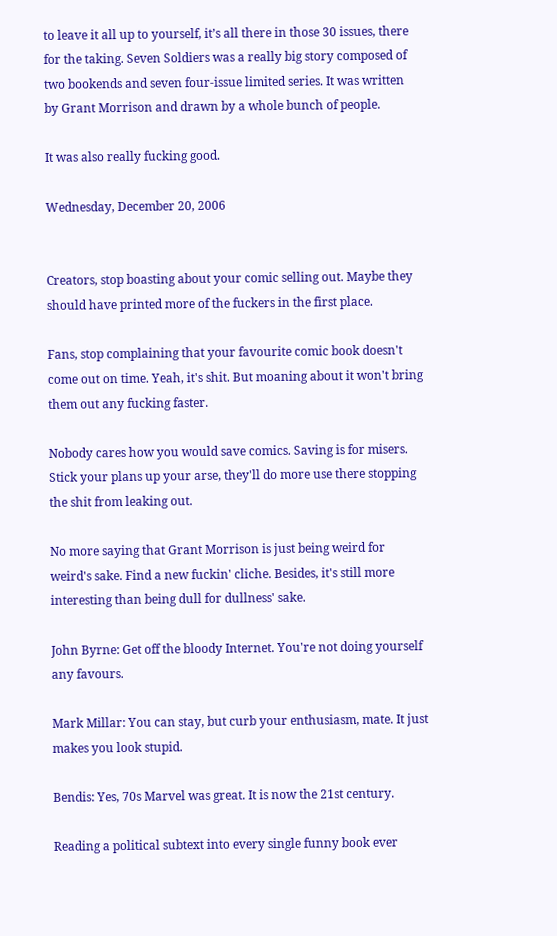to leave it all up to yourself, it’s all there in those 30 issues, there for the taking. Seven Soldiers was a really big story composed of two bookends and seven four-issue limited series. It was written by Grant Morrison and drawn by a whole bunch of people.

It was also really fucking good.

Wednesday, December 20, 2006


Creators, stop boasting about your comic selling out. Maybe they should have printed more of the fuckers in the first place.

Fans, stop complaining that your favourite comic book doesn't come out on time. Yeah, it's shit. But moaning about it won't bring them out any fucking faster.

Nobody cares how you would save comics. Saving is for misers. Stick your plans up your arse, they'll do more use there stopping the shit from leaking out.

No more saying that Grant Morrison is just being weird for weird's sake. Find a new fuckin' cliche. Besides, it's still more interesting than being dull for dullness' sake.

John Byrne: Get off the bloody Internet. You're not doing yourself any favours.

Mark Millar: You can stay, but curb your enthusiasm, mate. It just makes you look stupid.

Bendis: Yes, 70s Marvel was great. It is now the 21st century.

Reading a political subtext into every single funny book ever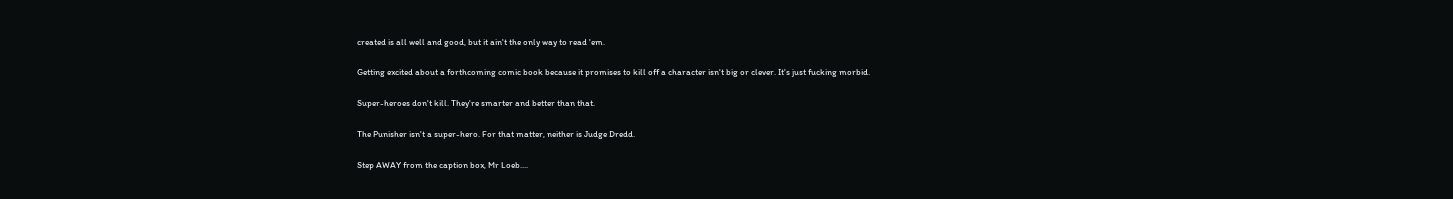created is all well and good, but it ain't the only way to read 'em.

Getting excited about a forthcoming comic book because it promises to kill off a character isn't big or clever. It's just fucking morbid.

Super-heroes don't kill. They're smarter and better than that.

The Punisher isn't a super-hero. For that matter, neither is Judge Dredd.

Step AWAY from the caption box, Mr Loeb....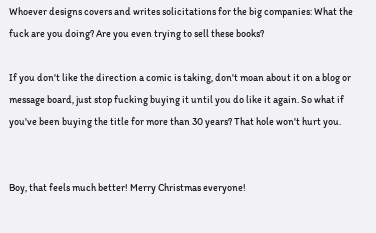Whoever designs covers and writes solicitations for the big companies: What the fuck are you doing? Are you even trying to sell these books?

If you don't like the direction a comic is taking, don't moan about it on a blog or message board, just stop fucking buying it until you do like it again. So what if you've been buying the title for more than 30 years? That hole won't hurt you.


Boy, that feels much better! Merry Christmas everyone!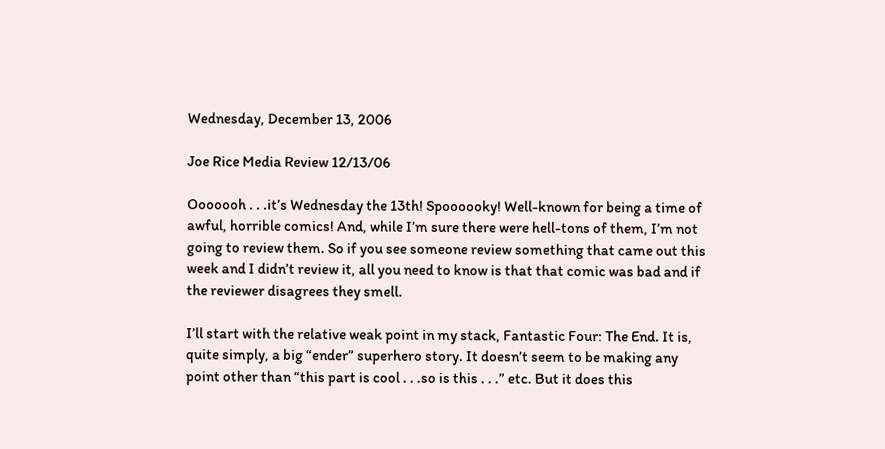Wednesday, December 13, 2006

Joe Rice Media Review 12/13/06

Ooooooh . . .it’s Wednesday the 13th! Spoooooky! Well-known for being a time of awful, horrible comics! And, while I’m sure there were hell-tons of them, I’m not going to review them. So if you see someone review something that came out this week and I didn’t review it, all you need to know is that that comic was bad and if the reviewer disagrees they smell.

I’ll start with the relative weak point in my stack, Fantastic Four: The End. It is, quite simply, a big “ender” superhero story. It doesn’t seem to be making any point other than “this part is cool . . .so is this . . .” etc. But it does this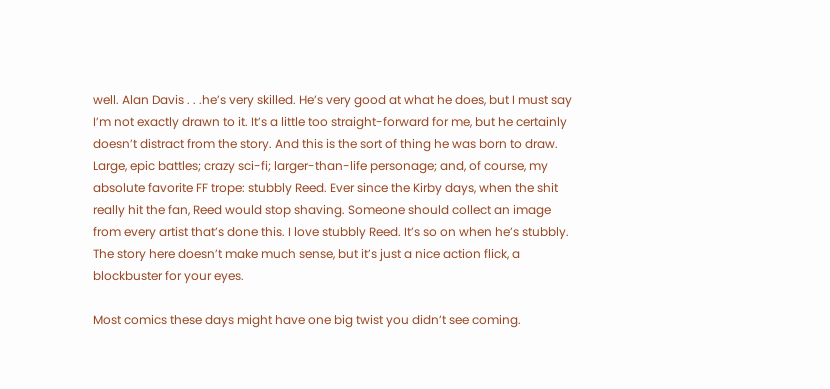well. Alan Davis . . .he’s very skilled. He’s very good at what he does, but I must say I’m not exactly drawn to it. It’s a little too straight-forward for me, but he certainly doesn’t distract from the story. And this is the sort of thing he was born to draw. Large, epic battles; crazy sci-fi; larger-than-life personage; and, of course, my absolute favorite FF trope: stubbly Reed. Ever since the Kirby days, when the shit really hit the fan, Reed would stop shaving. Someone should collect an image from every artist that’s done this. I love stubbly Reed. It’s so on when he’s stubbly. The story here doesn’t make much sense, but it’s just a nice action flick, a blockbuster for your eyes.

Most comics these days might have one big twist you didn’t see coming.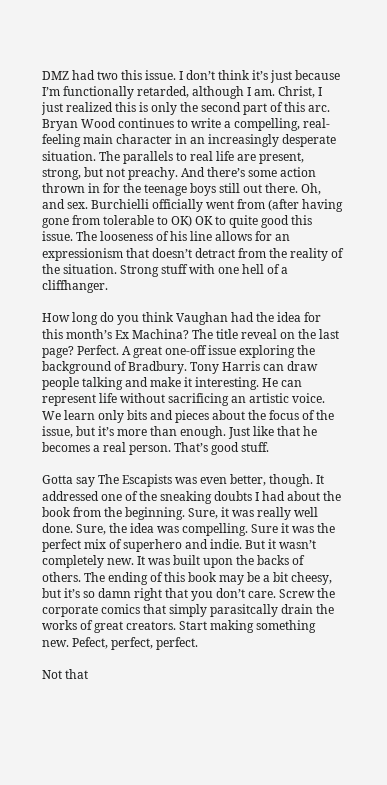DMZ had two this issue. I don’t think it’s just because I’m functionally retarded, although I am. Christ, I just realized this is only the second part of this arc. Bryan Wood continues to write a compelling, real-feeling main character in an increasingly desperate situation. The parallels to real life are present, strong, but not preachy. And there’s some action thrown in for the teenage boys still out there. Oh, and sex. Burchielli officially went from (after having gone from tolerable to OK) OK to quite good this issue. The looseness of his line allows for an expressionism that doesn’t detract from the reality of the situation. Strong stuff with one hell of a cliffhanger.

How long do you think Vaughan had the idea for this month’s Ex Machina? The title reveal on the last page? Perfect. A great one-off issue exploring the background of Bradbury. Tony Harris can draw people talking and make it interesting. He can represent life without sacrificing an artistic voice. We learn only bits and pieces about the focus of the issue, but it’s more than enough. Just like that he becomes a real person. That’s good stuff.

Gotta say The Escapists was even better, though. It addressed one of the sneaking doubts I had about the book from the beginning. Sure, it was really well done. Sure, the idea was compelling. Sure it was the perfect mix of superhero and indie. But it wasn’t completely new. It was built upon the backs of others. The ending of this book may be a bit cheesy, but it’s so damn right that you don’t care. Screw the corporate comics that simply parasitcally drain the works of great creators. Start making something new. Pefect, perfect, perfect.

Not that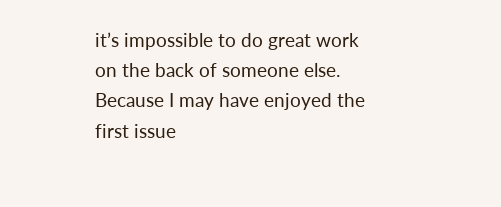it’s impossible to do great work on the back of someone else. Because I may have enjoyed the first issue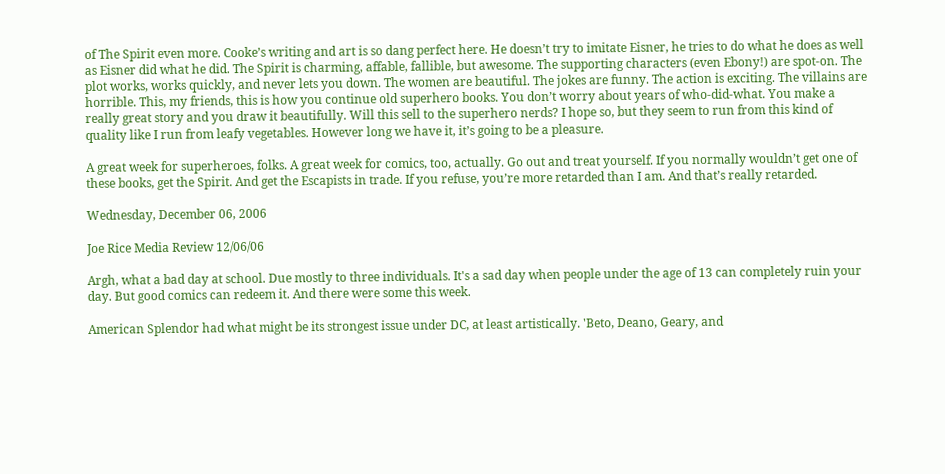of The Spirit even more. Cooke’s writing and art is so dang perfect here. He doesn’t try to imitate Eisner, he tries to do what he does as well as Eisner did what he did. The Spirit is charming, affable, fallible, but awesome. The supporting characters (even Ebony!) are spot-on. The plot works, works quickly, and never lets you down. The women are beautiful. The jokes are funny. The action is exciting. The villains are horrible. This, my friends, this is how you continue old superhero books. You don’t worry about years of who-did-what. You make a really great story and you draw it beautifully. Will this sell to the superhero nerds? I hope so, but they seem to run from this kind of quality like I run from leafy vegetables. However long we have it, it’s going to be a pleasure.

A great week for superheroes, folks. A great week for comics, too, actually. Go out and treat yourself. If you normally wouldn’t get one of these books, get the Spirit. And get the Escapists in trade. If you refuse, you’re more retarded than I am. And that’s really retarded.

Wednesday, December 06, 2006

Joe Rice Media Review 12/06/06

Argh, what a bad day at school. Due mostly to three individuals. It's a sad day when people under the age of 13 can completely ruin your day. But good comics can redeem it. And there were some this week.

American Splendor had what might be its strongest issue under DC, at least artistically. 'Beto, Deano, Geary, and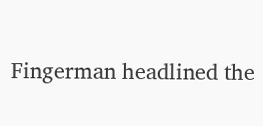Fingerman headlined the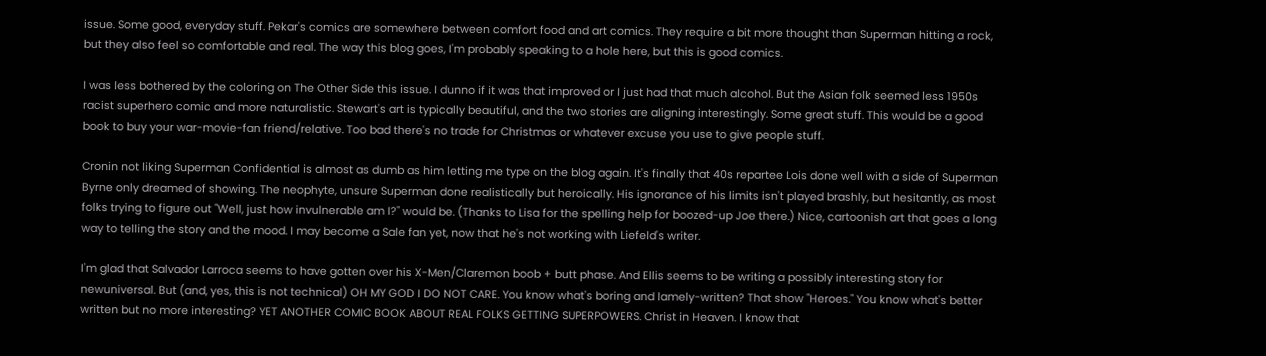issue. Some good, everyday stuff. Pekar's comics are somewhere between comfort food and art comics. They require a bit more thought than Superman hitting a rock, but they also feel so comfortable and real. The way this blog goes, I'm probably speaking to a hole here, but this is good comics.

I was less bothered by the coloring on The Other Side this issue. I dunno if it was that improved or I just had that much alcohol. But the Asian folk seemed less 1950s racist superhero comic and more naturalistic. Stewart's art is typically beautiful, and the two stories are aligning interestingly. Some great stuff. This would be a good book to buy your war-movie-fan friend/relative. Too bad there's no trade for Christmas or whatever excuse you use to give people stuff.

Cronin not liking Superman Confidential is almost as dumb as him letting me type on the blog again. It's finally that 40s repartee Lois done well with a side of Superman Byrne only dreamed of showing. The neophyte, unsure Superman done realistically but heroically. His ignorance of his limits isn't played brashly, but hesitantly, as most folks trying to figure out "Well, just how invulnerable am I?" would be. (Thanks to Lisa for the spelling help for boozed-up Joe there.) Nice, cartoonish art that goes a long way to telling the story and the mood. I may become a Sale fan yet, now that he's not working with Liefeld's writer.

I'm glad that Salvador Larroca seems to have gotten over his X-Men/Claremon boob + butt phase. And Ellis seems to be writing a possibly interesting story for newuniversal. But (and, yes, this is not technical) OH MY GOD I DO NOT CARE. You know what's boring and lamely-written? That show "Heroes." You know what's better written but no more interesting? YET ANOTHER COMIC BOOK ABOUT REAL FOLKS GETTING SUPERPOWERS. Christ in Heaven. I know that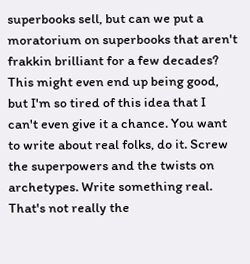superbooks sell, but can we put a moratorium on superbooks that aren't frakkin brilliant for a few decades? This might even end up being good, but I'm so tired of this idea that I can't even give it a chance. You want to write about real folks, do it. Screw the superpowers and the twists on archetypes. Write something real. That's not really the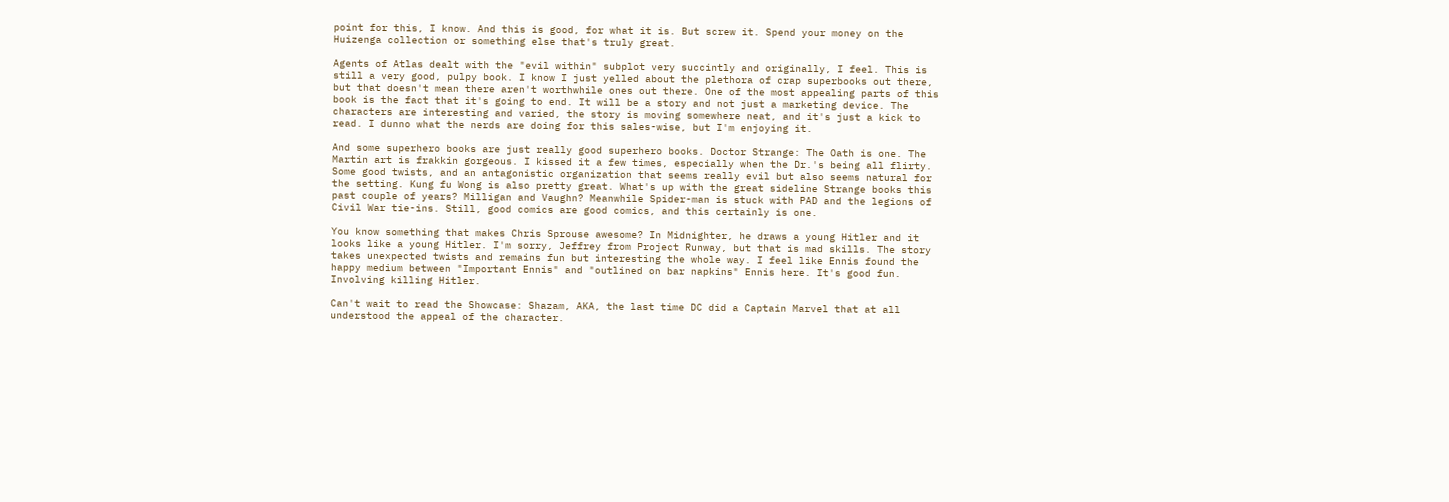point for this, I know. And this is good, for what it is. But screw it. Spend your money on the Huizenga collection or something else that's truly great.

Agents of Atlas dealt with the "evil within" subplot very succintly and originally, I feel. This is still a very good, pulpy book. I know I just yelled about the plethora of crap superbooks out there, but that doesn't mean there aren't worthwhile ones out there. One of the most appealing parts of this book is the fact that it's going to end. It will be a story and not just a marketing device. The characters are interesting and varied, the story is moving somewhere neat, and it's just a kick to read. I dunno what the nerds are doing for this sales-wise, but I'm enjoying it.

And some superhero books are just really good superhero books. Doctor Strange: The Oath is one. The Martin art is frakkin gorgeous. I kissed it a few times, especially when the Dr.'s being all flirty. Some good twists, and an antagonistic organization that seems really evil but also seems natural for the setting. Kung fu Wong is also pretty great. What's up with the great sideline Strange books this past couple of years? Milligan and Vaughn? Meanwhile Spider-man is stuck with PAD and the legions of Civil War tie-ins. Still, good comics are good comics, and this certainly is one.

You know something that makes Chris Sprouse awesome? In Midnighter, he draws a young Hitler and it looks like a young Hitler. I'm sorry, Jeffrey from Project Runway, but that is mad skills. The story takes unexpected twists and remains fun but interesting the whole way. I feel like Ennis found the happy medium between "Important Ennis" and "outlined on bar napkins" Ennis here. It's good fun. Involving killing Hitler.

Can't wait to read the Showcase: Shazam, AKA, the last time DC did a Captain Marvel that at all understood the appeal of the character.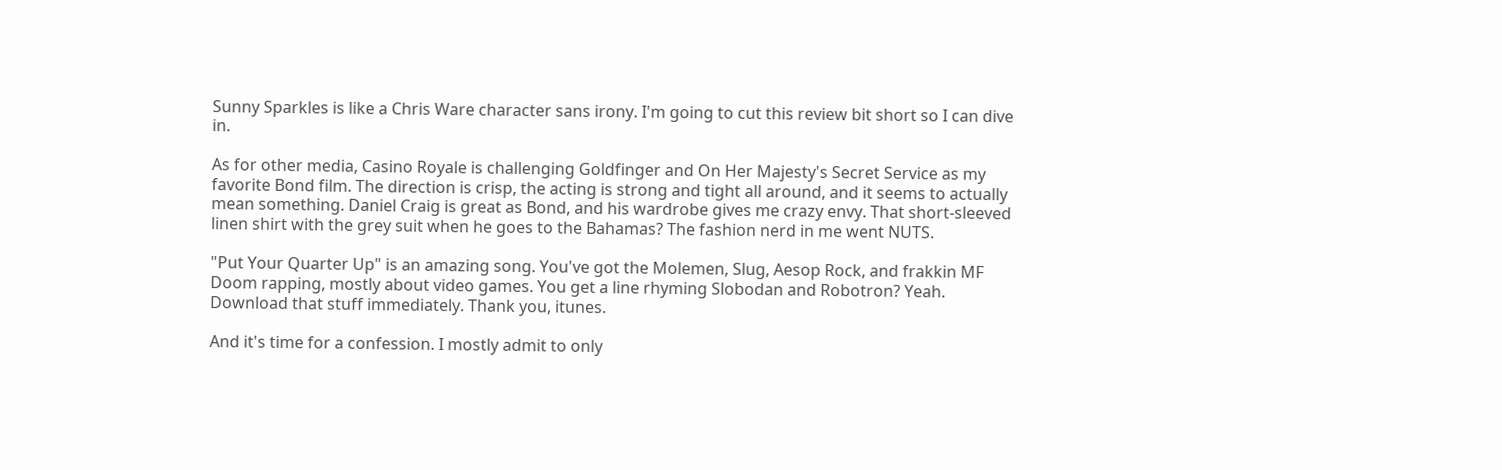Sunny Sparkles is like a Chris Ware character sans irony. I'm going to cut this review bit short so I can dive in.

As for other media, Casino Royale is challenging Goldfinger and On Her Majesty's Secret Service as my favorite Bond film. The direction is crisp, the acting is strong and tight all around, and it seems to actually mean something. Daniel Craig is great as Bond, and his wardrobe gives me crazy envy. That short-sleeved linen shirt with the grey suit when he goes to the Bahamas? The fashion nerd in me went NUTS.

"Put Your Quarter Up" is an amazing song. You've got the Molemen, Slug, Aesop Rock, and frakkin MF Doom rapping, mostly about video games. You get a line rhyming Slobodan and Robotron? Yeah. Download that stuff immediately. Thank you, itunes.

And it's time for a confession. I mostly admit to only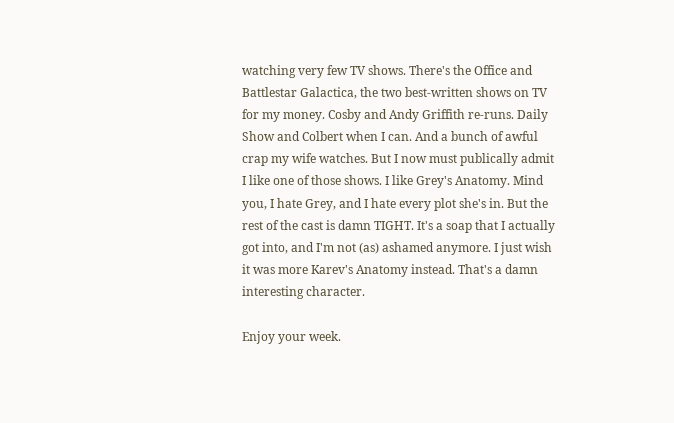watching very few TV shows. There's the Office and Battlestar Galactica, the two best-written shows on TV for my money. Cosby and Andy Griffith re-runs. Daily Show and Colbert when I can. And a bunch of awful crap my wife watches. But I now must publically admit I like one of those shows. I like Grey's Anatomy. Mind you, I hate Grey, and I hate every plot she's in. But the rest of the cast is damn TIGHT. It's a soap that I actually got into, and I'm not (as) ashamed anymore. I just wish it was more Karev's Anatomy instead. That's a damn interesting character.

Enjoy your week.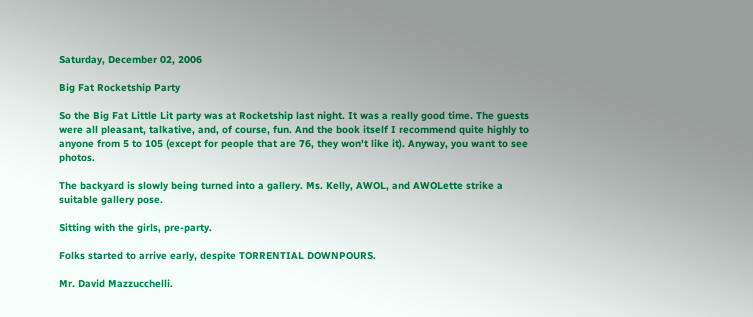Saturday, December 02, 2006

Big Fat Rocketship Party

So the Big Fat Little Lit party was at Rocketship last night. It was a really good time. The guests were all pleasant, talkative, and, of course, fun. And the book itself I recommend quite highly to anyone from 5 to 105 (except for people that are 76, they won't like it). Anyway, you want to see photos.

The backyard is slowly being turned into a gallery. Ms. Kelly, AWOL, and AWOLette strike a suitable gallery pose.

Sitting with the girls, pre-party.

Folks started to arrive early, despite TORRENTIAL DOWNPOURS.

Mr. David Mazzucchelli.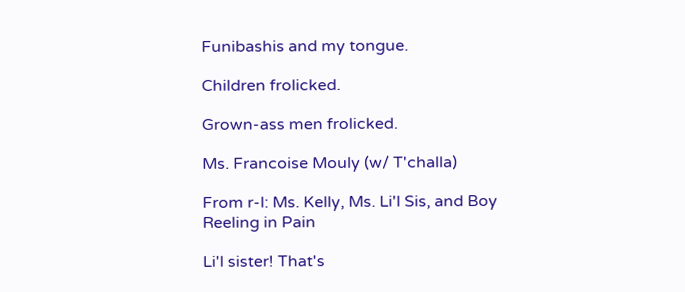Funibashis and my tongue.

Children frolicked.

Grown-ass men frolicked.

Ms. Francoise Mouly (w/ T'challa)

From r-l: Ms. Kelly, Ms. Li'l Sis, and Boy Reeling in Pain

Li'l sister! That's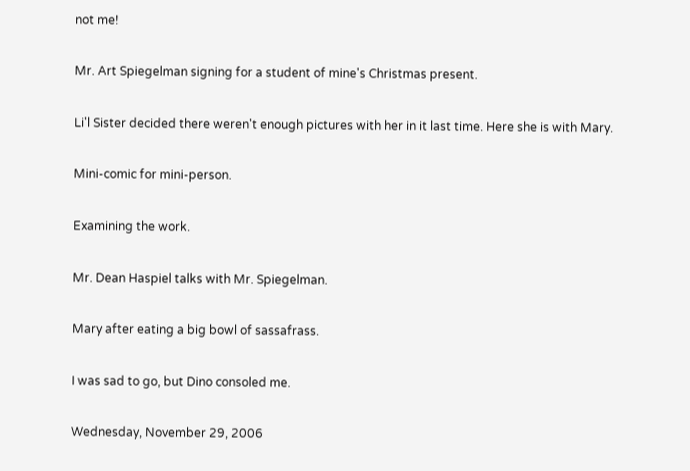not me!

Mr. Art Spiegelman signing for a student of mine's Christmas present.

Li'l Sister decided there weren't enough pictures with her in it last time. Here she is with Mary.

Mini-comic for mini-person.

Examining the work.

Mr. Dean Haspiel talks with Mr. Spiegelman.

Mary after eating a big bowl of sassafrass.

I was sad to go, but Dino consoled me.

Wednesday, November 29, 2006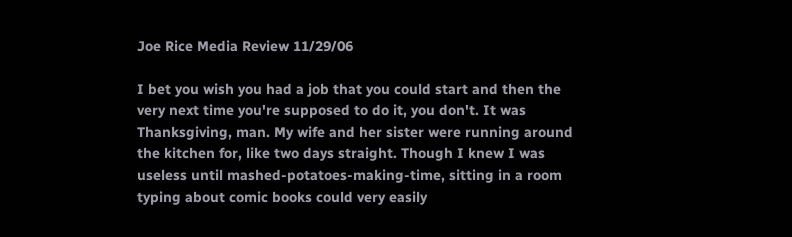Joe Rice Media Review 11/29/06

I bet you wish you had a job that you could start and then the very next time you're supposed to do it, you don't. It was Thanksgiving, man. My wife and her sister were running around the kitchen for, like two days straight. Though I knew I was useless until mashed-potatoes-making-time, sitting in a room typing about comic books could very easily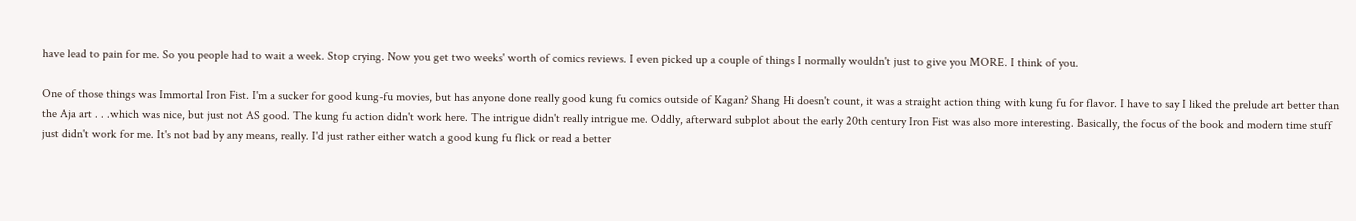have lead to pain for me. So you people had to wait a week. Stop crying. Now you get two weeks' worth of comics reviews. I even picked up a couple of things I normally wouldn't just to give you MORE. I think of you.

One of those things was Immortal Iron Fist. I'm a sucker for good kung-fu movies, but has anyone done really good kung fu comics outside of Kagan? Shang Hi doesn't count, it was a straight action thing with kung fu for flavor. I have to say I liked the prelude art better than the Aja art . . .which was nice, but just not AS good. The kung fu action didn't work here. The intrigue didn't really intrigue me. Oddly, afterward subplot about the early 20th century Iron Fist was also more interesting. Basically, the focus of the book and modern time stuff just didn't work for me. It's not bad by any means, really. I'd just rather either watch a good kung fu flick or read a better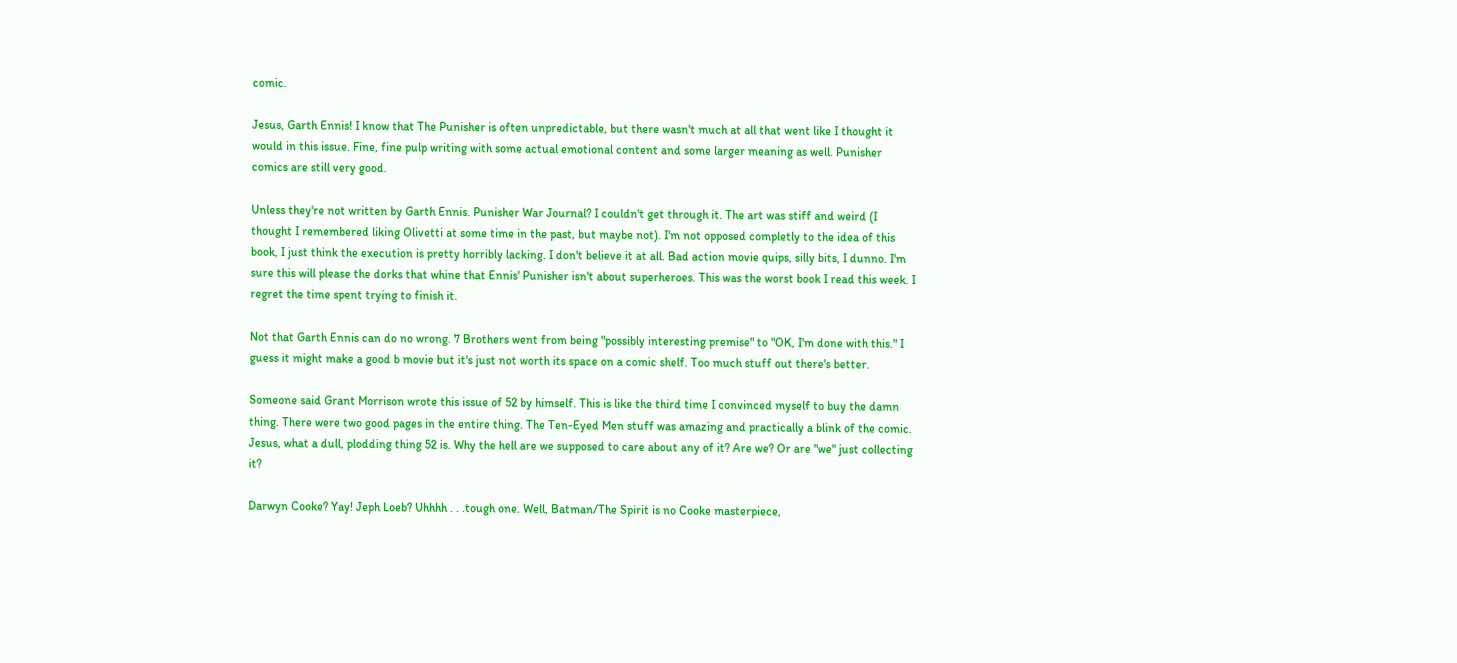comic.

Jesus, Garth Ennis! I know that The Punisher is often unpredictable, but there wasn't much at all that went like I thought it would in this issue. Fine, fine pulp writing with some actual emotional content and some larger meaning as well. Punisher comics are still very good.

Unless they're not written by Garth Ennis. Punisher War Journal? I couldn't get through it. The art was stiff and weird (I thought I remembered liking Olivetti at some time in the past, but maybe not). I'm not opposed completly to the idea of this book, I just think the execution is pretty horribly lacking. I don't believe it at all. Bad action movie quips, silly bits, I dunno. I'm sure this will please the dorks that whine that Ennis' Punisher isn't about superheroes. This was the worst book I read this week. I regret the time spent trying to finish it.

Not that Garth Ennis can do no wrong. 7 Brothers went from being "possibly interesting premise" to "OK, I'm done with this." I guess it might make a good b movie but it's just not worth its space on a comic shelf. Too much stuff out there's better.

Someone said Grant Morrison wrote this issue of 52 by himself. This is like the third time I convinced myself to buy the damn thing. There were two good pages in the entire thing. The Ten-Eyed Men stuff was amazing and practically a blink of the comic. Jesus, what a dull, plodding thing 52 is. Why the hell are we supposed to care about any of it? Are we? Or are "we" just collecting it?

Darwyn Cooke? Yay! Jeph Loeb? Uhhhh . . .tough one. Well, Batman/The Spirit is no Cooke masterpiece,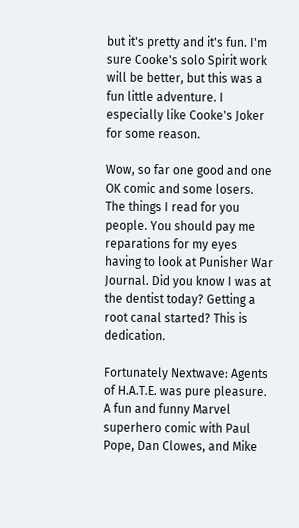but it's pretty and it's fun. I'm sure Cooke's solo Spirit work will be better, but this was a fun little adventure. I especially like Cooke's Joker for some reason.

Wow, so far one good and one OK comic and some losers. The things I read for you people. You should pay me reparations for my eyes having to look at Punisher War Journal. Did you know I was at the dentist today? Getting a root canal started? This is dedication.

Fortunately Nextwave: Agents of H.A.T.E. was pure pleasure. A fun and funny Marvel superhero comic with Paul Pope, Dan Clowes, and Mike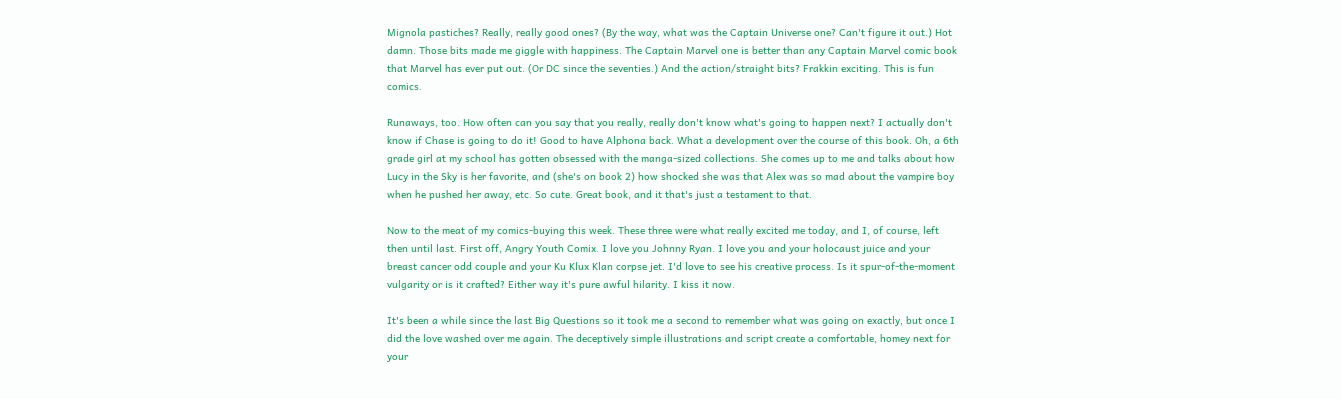Mignola pastiches? Really, really good ones? (By the way, what was the Captain Universe one? Can't figure it out.) Hot damn. Those bits made me giggle with happiness. The Captain Marvel one is better than any Captain Marvel comic book that Marvel has ever put out. (Or DC since the seventies.) And the action/straight bits? Frakkin exciting. This is fun comics.

Runaways, too. How often can you say that you really, really don't know what's going to happen next? I actually don't know if Chase is going to do it! Good to have Alphona back. What a development over the course of this book. Oh, a 6th grade girl at my school has gotten obsessed with the manga-sized collections. She comes up to me and talks about how Lucy in the Sky is her favorite, and (she's on book 2) how shocked she was that Alex was so mad about the vampire boy when he pushed her away, etc. So cute. Great book, and it that's just a testament to that.

Now to the meat of my comics-buying this week. These three were what really excited me today, and I, of course, left then until last. First off, Angry Youth Comix. I love you Johnny Ryan. I love you and your holocaust juice and your breast cancer odd couple and your Ku Klux Klan corpse jet. I'd love to see his creative process. Is it spur-of-the-moment vulgarity or is it crafted? Either way it's pure awful hilarity. I kiss it now.

It's been a while since the last Big Questions so it took me a second to remember what was going on exactly, but once I did the love washed over me again. The deceptively simple illustrations and script create a comfortable, homey next for your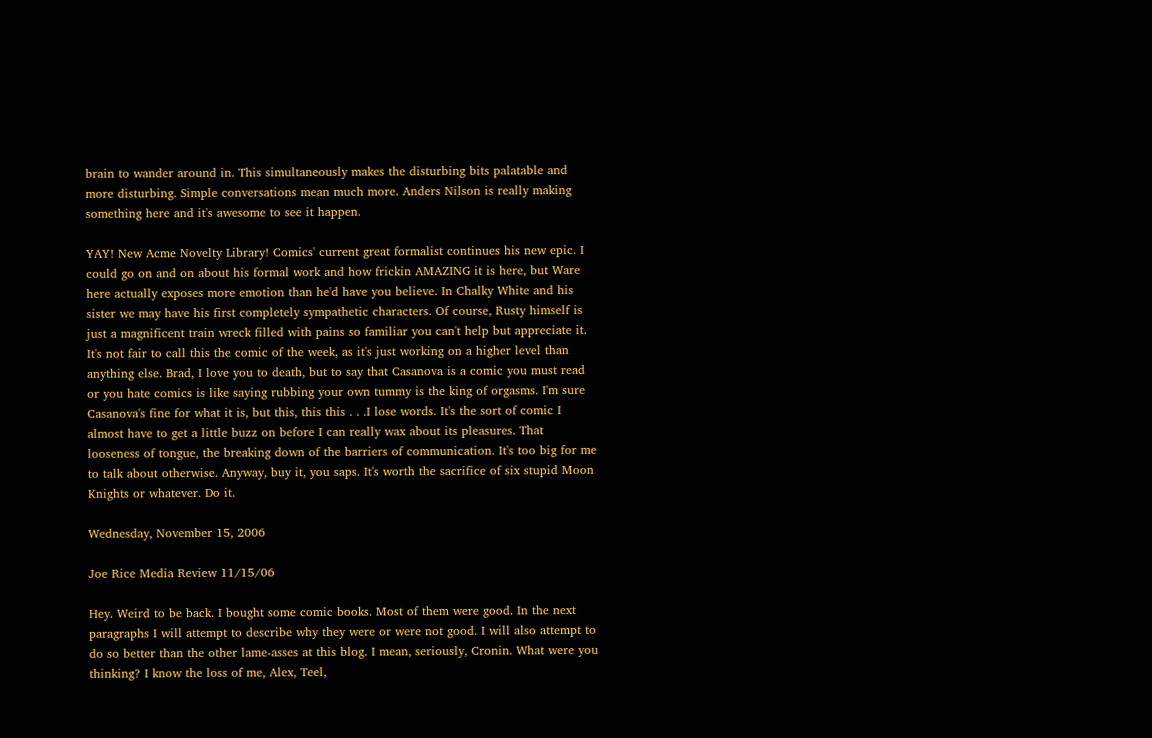brain to wander around in. This simultaneously makes the disturbing bits palatable and more disturbing. Simple conversations mean much more. Anders Nilson is really making something here and it's awesome to see it happen.

YAY! New Acme Novelty Library! Comics' current great formalist continues his new epic. I could go on and on about his formal work and how frickin AMAZING it is here, but Ware here actually exposes more emotion than he'd have you believe. In Chalky White and his sister we may have his first completely sympathetic characters. Of course, Rusty himself is just a magnificent train wreck filled with pains so familiar you can't help but appreciate it. It's not fair to call this the comic of the week, as it's just working on a higher level than anything else. Brad, I love you to death, but to say that Casanova is a comic you must read or you hate comics is like saying rubbing your own tummy is the king of orgasms. I'm sure Casanova's fine for what it is, but this, this this . . .I lose words. It's the sort of comic I almost have to get a little buzz on before I can really wax about its pleasures. That looseness of tongue, the breaking down of the barriers of communication. It's too big for me to talk about otherwise. Anyway, buy it, you saps. It's worth the sacrifice of six stupid Moon Knights or whatever. Do it.

Wednesday, November 15, 2006

Joe Rice Media Review 11/15/06

Hey. Weird to be back. I bought some comic books. Most of them were good. In the next paragraphs I will attempt to describe why they were or were not good. I will also attempt to do so better than the other lame-asses at this blog. I mean, seriously, Cronin. What were you thinking? I know the loss of me, Alex, Teel,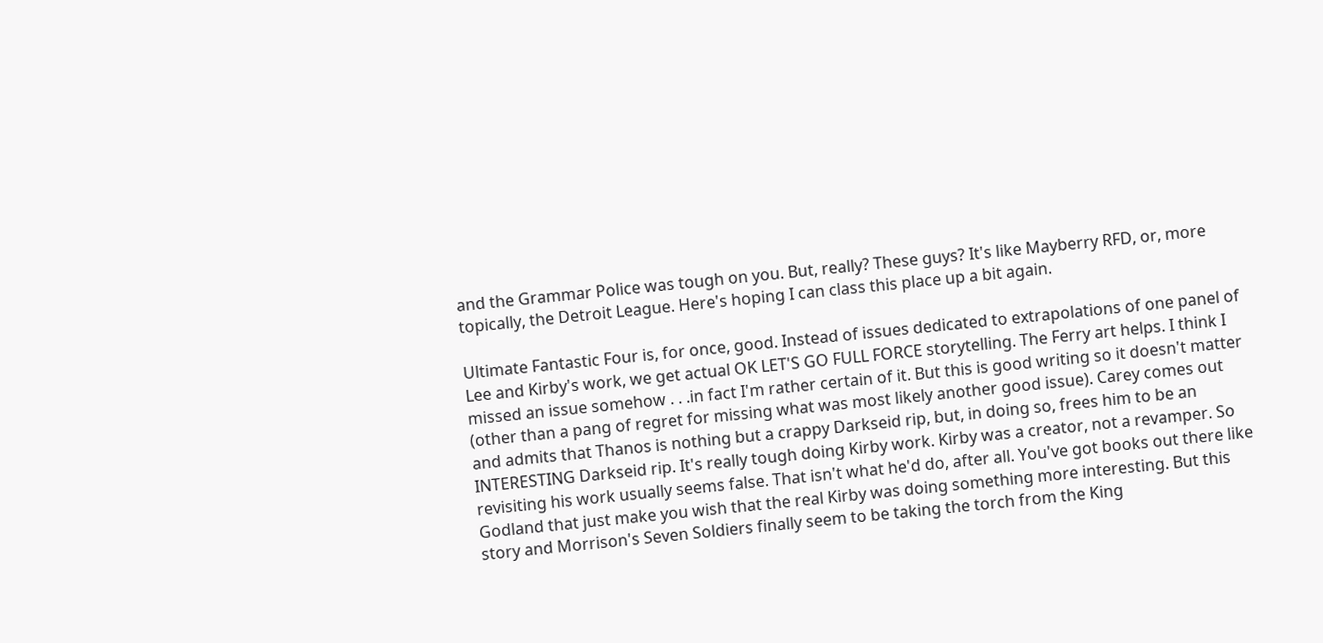and the Grammar Police was tough on you. But, really? These guys? It's like Mayberry RFD, or, more topically, the Detroit League. Here's hoping I can class this place up a bit again.

Ultimate Fantastic Four is, for once, good. Instead of issues dedicated to extrapolations of one panel of Lee and Kirby's work, we get actual OK LET'S GO FULL FORCE storytelling. The Ferry art helps. I think I missed an issue somehow . . .in fact I'm rather certain of it. But this is good writing so it doesn't matter (other than a pang of regret for missing what was most likely another good issue). Carey comes out and admits that Thanos is nothing but a crappy Darkseid rip, but, in doing so, frees him to be an INTERESTING Darkseid rip. It's really tough doing Kirby work. Kirby was a creator, not a revamper. So revisiting his work usually seems false. That isn't what he'd do, after all. You've got books out there like Godland that just make you wish that the real Kirby was doing something more interesting. But this story and Morrison's Seven Soldiers finally seem to be taking the torch from the King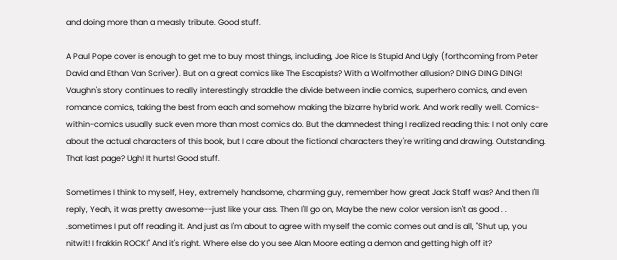and doing more than a measly tribute. Good stuff.

A Paul Pope cover is enough to get me to buy most things, including, Joe Rice Is Stupid And Ugly (forthcoming from Peter David and Ethan Van Scriver). But on a great comics like The Escapists? With a Wolfmother allusion? DING DING DING! Vaughn's story continues to really interestingly straddle the divide between indie comics, superhero comics, and even romance comics, taking the best from each and somehow making the bizarre hybrid work. And work really well. Comics-within-comics usually suck even more than most comics do. But the damnedest thing I realized reading this: I not only care about the actual characters of this book, but I care about the fictional characters they're writing and drawing. Outstanding. That last page? Ugh! It hurts! Good stuff.

Sometimes I think to myself, Hey, extremely handsome, charming guy, remember how great Jack Staff was? And then I'll reply, Yeah, it was pretty awesome--just like your ass. Then I'll go on, Maybe the new color version isn't as good . . .sometimes I put off reading it. And just as I'm about to agree with myself the comic comes out and is all, "Shut up, you nitwit! I frakkin ROCK!" And it's right. Where else do you see Alan Moore eating a demon and getting high off it?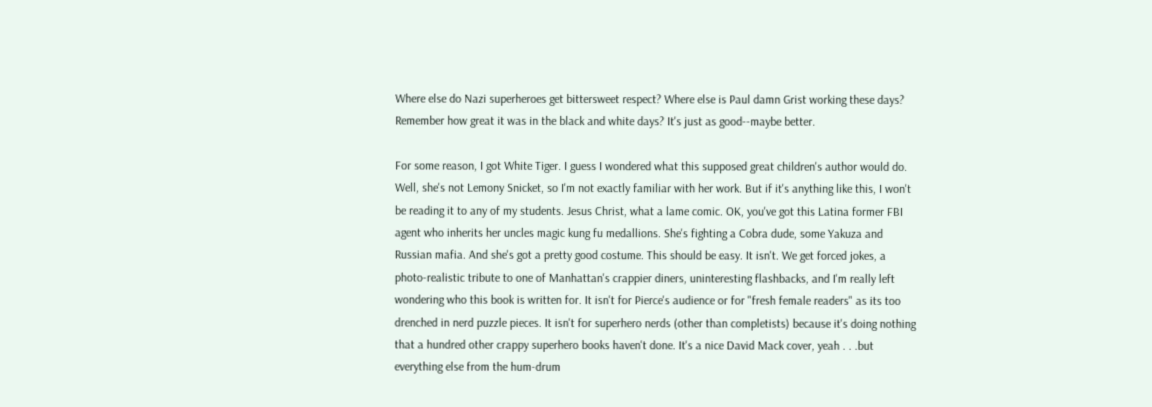Where else do Nazi superheroes get bittersweet respect? Where else is Paul damn Grist working these days? Remember how great it was in the black and white days? It's just as good--maybe better.

For some reason, I got White Tiger. I guess I wondered what this supposed great children's author would do. Well, she's not Lemony Snicket, so I'm not exactly familiar with her work. But if it's anything like this, I won't be reading it to any of my students. Jesus Christ, what a lame comic. OK, you've got this Latina former FBI agent who inherits her uncles magic kung fu medallions. She's fighting a Cobra dude, some Yakuza and Russian mafia. And she's got a pretty good costume. This should be easy. It isn't. We get forced jokes, a photo-realistic tribute to one of Manhattan's crappier diners, uninteresting flashbacks, and I'm really left wondering who this book is written for. It isn't for Pierce's audience or for "fresh female readers" as its too drenched in nerd puzzle pieces. It isn't for superhero nerds (other than completists) because it's doing nothing that a hundred other crappy superhero books haven't done. It's a nice David Mack cover, yeah . . .but everything else from the hum-drum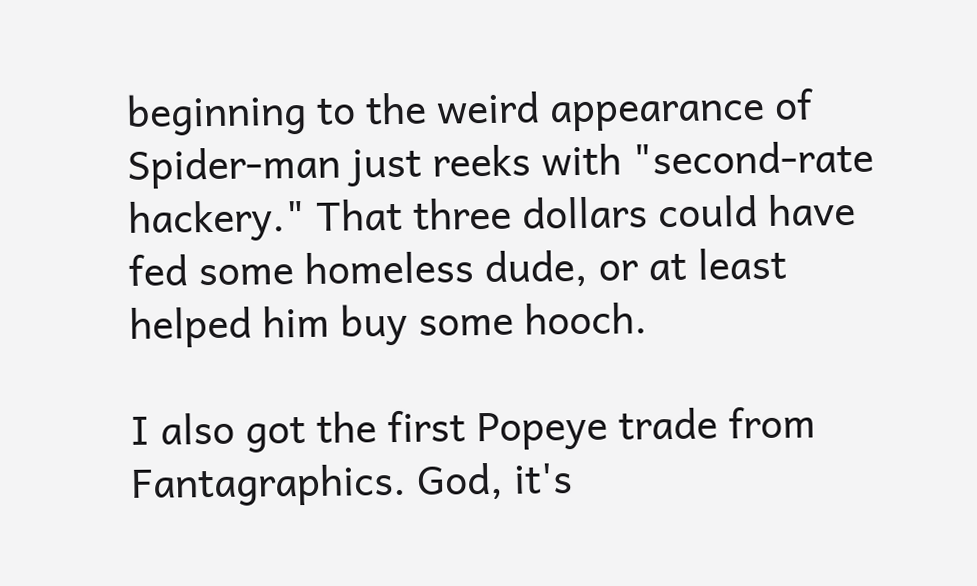beginning to the weird appearance of Spider-man just reeks with "second-rate hackery." That three dollars could have fed some homeless dude, or at least helped him buy some hooch.

I also got the first Popeye trade from Fantagraphics. God, it's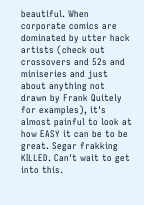beautiful. When corporate comics are dominated by utter hack artists (check out crossovers and 52s and miniseries and just about anything not drawn by Frank Quitely for examples), it's almost painful to look at how EASY it can be to be great. Segar frakking KILLED. Can't wait to get into this.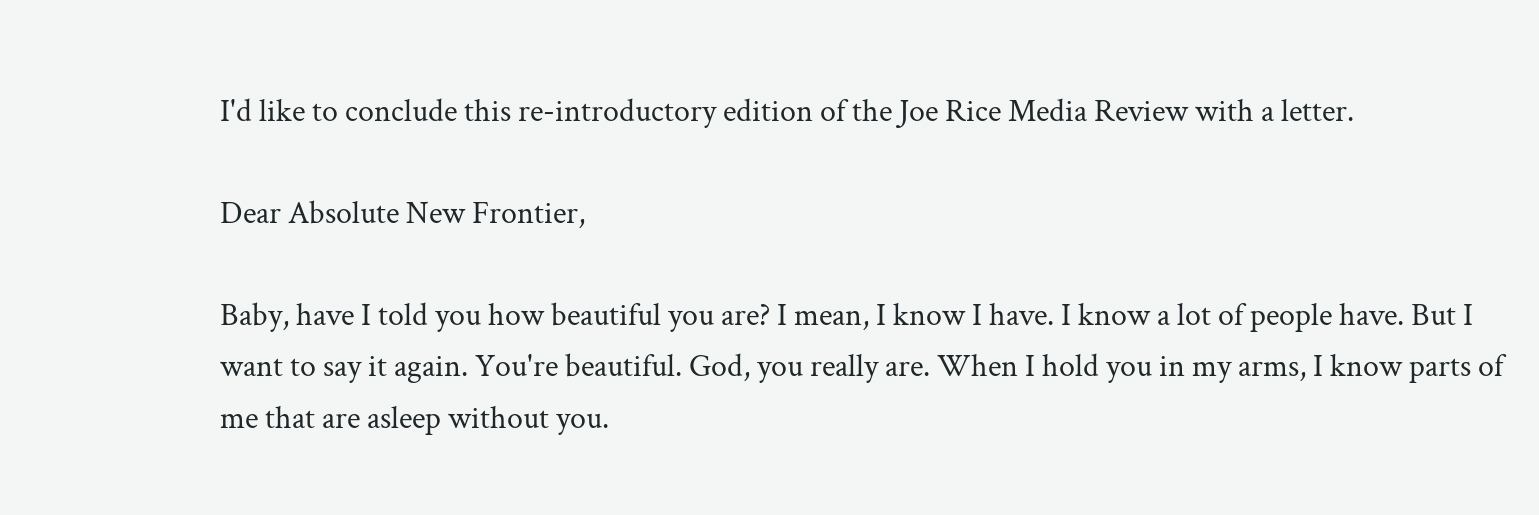I'd like to conclude this re-introductory edition of the Joe Rice Media Review with a letter.

Dear Absolute New Frontier,

Baby, have I told you how beautiful you are? I mean, I know I have. I know a lot of people have. But I want to say it again. You're beautiful. God, you really are. When I hold you in my arms, I know parts of me that are asleep without you.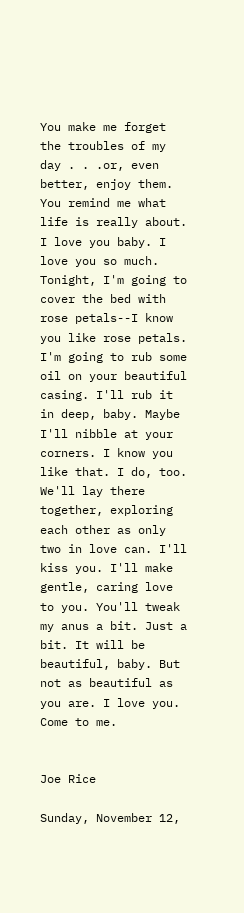You make me forget the troubles of my day . . .or, even better, enjoy them. You remind me what life is really about. I love you baby. I love you so much. Tonight, I'm going to cover the bed with rose petals--I know you like rose petals. I'm going to rub some oil on your beautiful casing. I'll rub it in deep, baby. Maybe I'll nibble at your corners. I know you like that. I do, too. We'll lay there together, exploring each other as only two in love can. I'll kiss you. I'll make gentle, caring love to you. You'll tweak my anus a bit. Just a bit. It will be beautiful, baby. But not as beautiful as you are. I love you. Come to me.


Joe Rice

Sunday, November 12,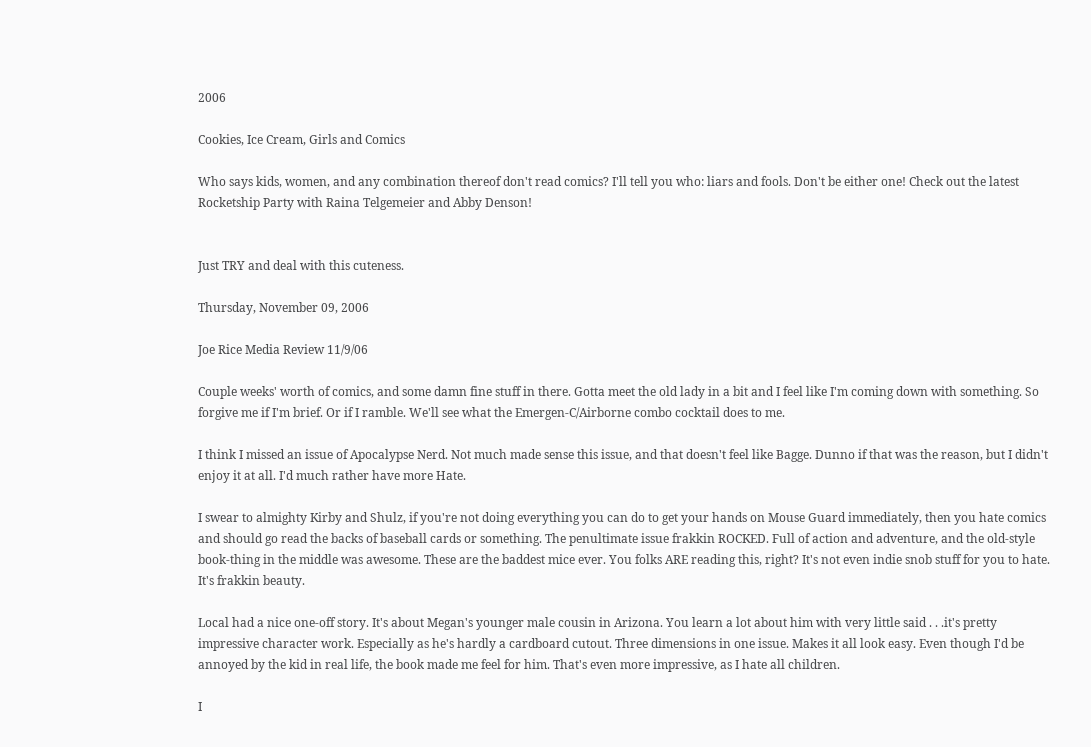2006

Cookies, Ice Cream, Girls and Comics

Who says kids, women, and any combination thereof don't read comics? I'll tell you who: liars and fools. Don't be either one! Check out the latest Rocketship Party with Raina Telgemeier and Abby Denson!


Just TRY and deal with this cuteness.

Thursday, November 09, 2006

Joe Rice Media Review 11/9/06

Couple weeks' worth of comics, and some damn fine stuff in there. Gotta meet the old lady in a bit and I feel like I'm coming down with something. So forgive me if I'm brief. Or if I ramble. We'll see what the Emergen-C/Airborne combo cocktail does to me.

I think I missed an issue of Apocalypse Nerd. Not much made sense this issue, and that doesn't feel like Bagge. Dunno if that was the reason, but I didn't enjoy it at all. I'd much rather have more Hate.

I swear to almighty Kirby and Shulz, if you're not doing everything you can do to get your hands on Mouse Guard immediately, then you hate comics and should go read the backs of baseball cards or something. The penultimate issue frakkin ROCKED. Full of action and adventure, and the old-style book-thing in the middle was awesome. These are the baddest mice ever. You folks ARE reading this, right? It's not even indie snob stuff for you to hate. It's frakkin beauty.

Local had a nice one-off story. It's about Megan's younger male cousin in Arizona. You learn a lot about him with very little said . . .it's pretty impressive character work. Especially as he's hardly a cardboard cutout. Three dimensions in one issue. Makes it all look easy. Even though I'd be annoyed by the kid in real life, the book made me feel for him. That's even more impressive, as I hate all children.

I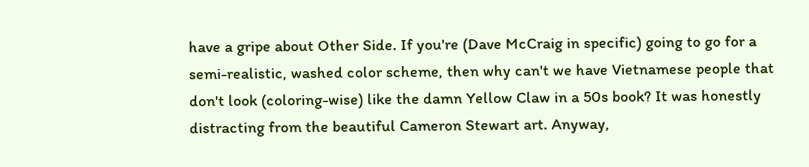have a gripe about Other Side. If you're (Dave McCraig in specific) going to go for a semi-realistic, washed color scheme, then why can't we have Vietnamese people that don't look (coloring-wise) like the damn Yellow Claw in a 50s book? It was honestly distracting from the beautiful Cameron Stewart art. Anyway,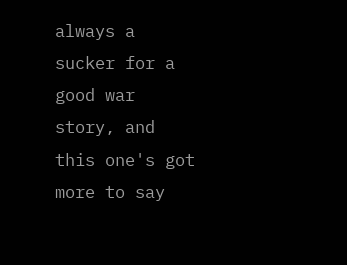always a sucker for a good war story, and this one's got more to say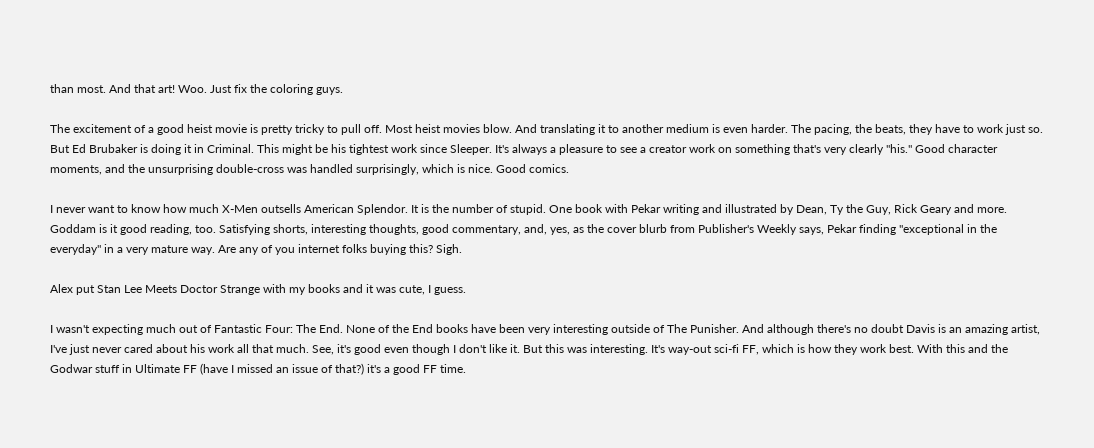than most. And that art! Woo. Just fix the coloring guys.

The excitement of a good heist movie is pretty tricky to pull off. Most heist movies blow. And translating it to another medium is even harder. The pacing, the beats, they have to work just so. But Ed Brubaker is doing it in Criminal. This might be his tightest work since Sleeper. It's always a pleasure to see a creator work on something that's very clearly "his." Good character moments, and the unsurprising double-cross was handled surprisingly, which is nice. Good comics.

I never want to know how much X-Men outsells American Splendor. It is the number of stupid. One book with Pekar writing and illustrated by Dean, Ty the Guy, Rick Geary and more. Goddam is it good reading, too. Satisfying shorts, interesting thoughts, good commentary, and, yes, as the cover blurb from Publisher's Weekly says, Pekar finding "exceptional in the everyday" in a very mature way. Are any of you internet folks buying this? Sigh.

Alex put Stan Lee Meets Doctor Strange with my books and it was cute, I guess.

I wasn't expecting much out of Fantastic Four: The End. None of the End books have been very interesting outside of The Punisher. And although there's no doubt Davis is an amazing artist, I've just never cared about his work all that much. See, it's good even though I don't like it. But this was interesting. It's way-out sci-fi FF, which is how they work best. With this and the Godwar stuff in Ultimate FF (have I missed an issue of that?) it's a good FF time.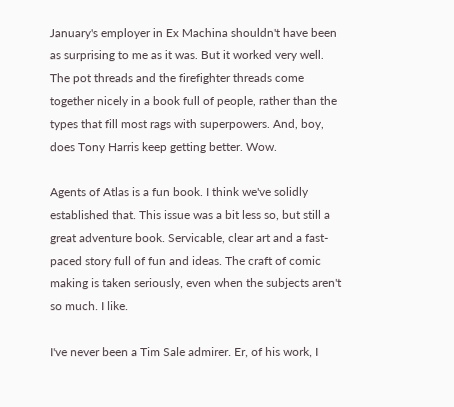January's employer in Ex Machina shouldn't have been as surprising to me as it was. But it worked very well. The pot threads and the firefighter threads come together nicely in a book full of people, rather than the types that fill most rags with superpowers. And, boy, does Tony Harris keep getting better. Wow.

Agents of Atlas is a fun book. I think we've solidly established that. This issue was a bit less so, but still a great adventure book. Servicable, clear art and a fast-paced story full of fun and ideas. The craft of comic making is taken seriously, even when the subjects aren't so much. I like.

I've never been a Tim Sale admirer. Er, of his work, I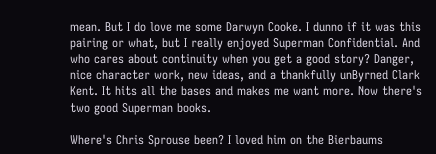mean. But I do love me some Darwyn Cooke. I dunno if it was this pairing or what, but I really enjoyed Superman Confidential. And who cares about continuity when you get a good story? Danger, nice character work, new ideas, and a thankfully unByrned Clark Kent. It hits all the bases and makes me want more. Now there's two good Superman books.

Where's Chris Sprouse been? I loved him on the Bierbaums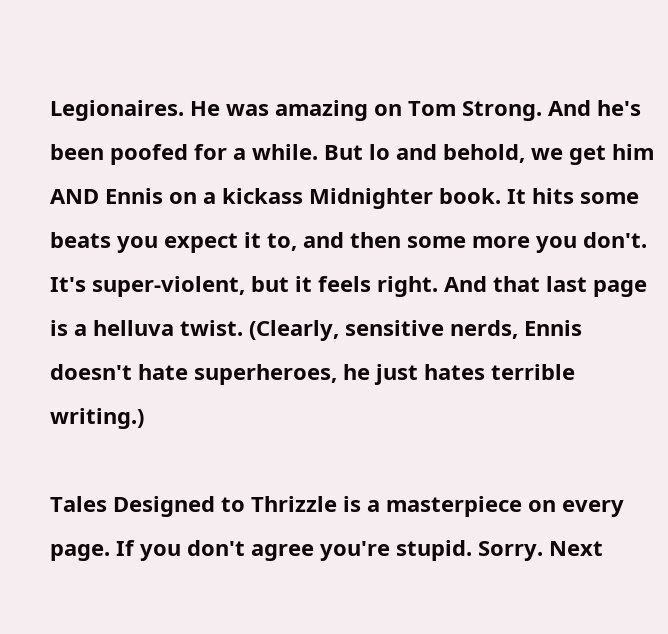Legionaires. He was amazing on Tom Strong. And he's been poofed for a while. But lo and behold, we get him AND Ennis on a kickass Midnighter book. It hits some beats you expect it to, and then some more you don't. It's super-violent, but it feels right. And that last page is a helluva twist. (Clearly, sensitive nerds, Ennis doesn't hate superheroes, he just hates terrible writing.)

Tales Designed to Thrizzle is a masterpiece on every page. If you don't agree you're stupid. Sorry. Next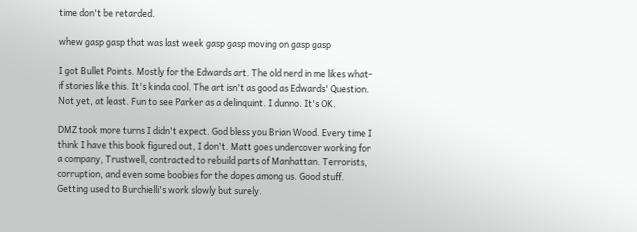time don't be retarded.

whew gasp gasp that was last week gasp gasp moving on gasp gasp

I got Bullet Points. Mostly for the Edwards art. The old nerd in me likes what-if stories like this. It's kinda cool. The art isn't as good as Edwards' Question. Not yet, at least. Fun to see Parker as a delinquint. I dunno. It's OK.

DMZ took more turns I didn't expect. God bless you Brian Wood. Every time I think I have this book figured out, I don't. Matt goes undercover working for a company, Trustwell, contracted to rebuild parts of Manhattan. Terrorists, corruption, and even some boobies for the dopes among us. Good stuff. Getting used to Burchielli's work slowly but surely.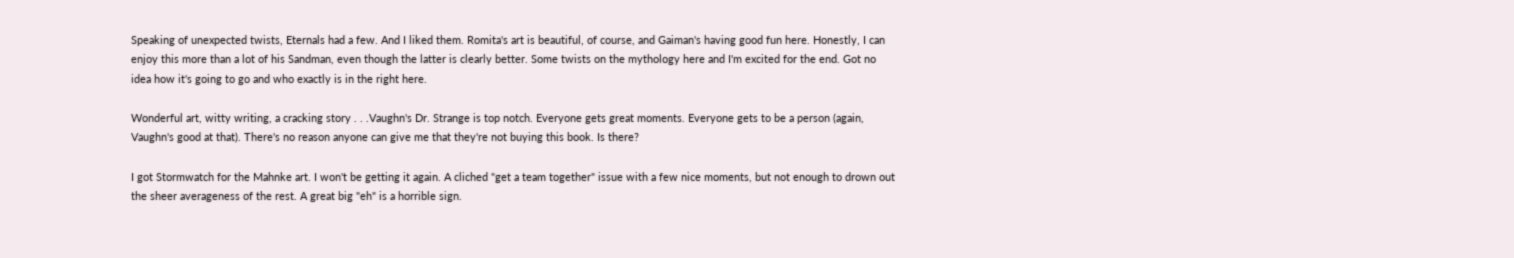Speaking of unexpected twists, Eternals had a few. And I liked them. Romita's art is beautiful, of course, and Gaiman's having good fun here. Honestly, I can enjoy this more than a lot of his Sandman, even though the latter is clearly better. Some twists on the mythology here and I'm excited for the end. Got no idea how it's going to go and who exactly is in the right here.

Wonderful art, witty writing, a cracking story . . .Vaughn's Dr. Strange is top notch. Everyone gets great moments. Everyone gets to be a person (again, Vaughn's good at that). There's no reason anyone can give me that they're not buying this book. Is there?

I got Stormwatch for the Mahnke art. I won't be getting it again. A cliched "get a team together" issue with a few nice moments, but not enough to drown out the sheer averageness of the rest. A great big "eh" is a horrible sign.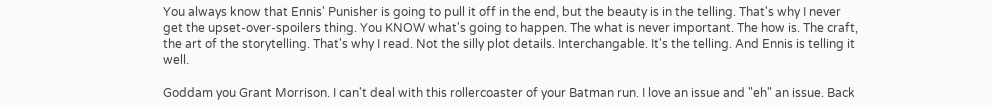You always know that Ennis' Punisher is going to pull it off in the end, but the beauty is in the telling. That's why I never get the upset-over-spoilers thing. You KNOW what's going to happen. The what is never important. The how is. The craft, the art of the storytelling. That's why I read. Not the silly plot details. Interchangable. It's the telling. And Ennis is telling it well.

Goddam you Grant Morrison. I can't deal with this rollercoaster of your Batman run. I love an issue and "eh" an issue. Back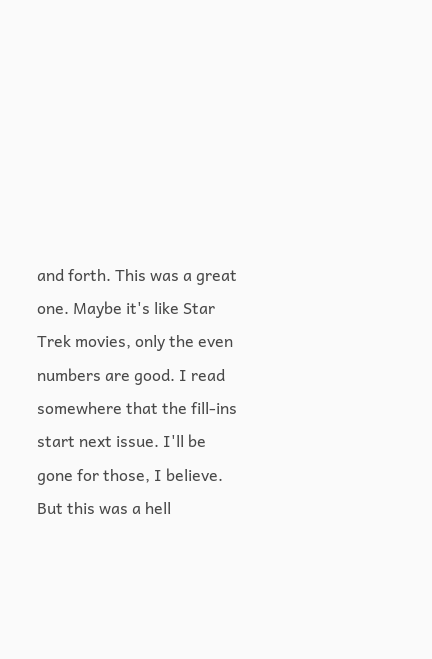and forth. This was a great one. Maybe it's like Star Trek movies, only the even numbers are good. I read somewhere that the fill-ins start next issue. I'll be gone for those, I believe. But this was a hell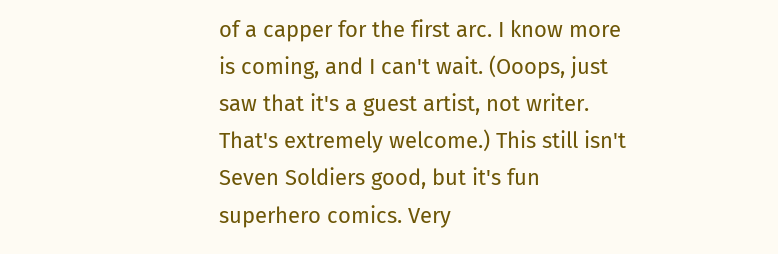of a capper for the first arc. I know more is coming, and I can't wait. (Ooops, just saw that it's a guest artist, not writer. That's extremely welcome.) This still isn't Seven Soldiers good, but it's fun superhero comics. Very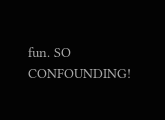fun. SO CONFOUNDING!